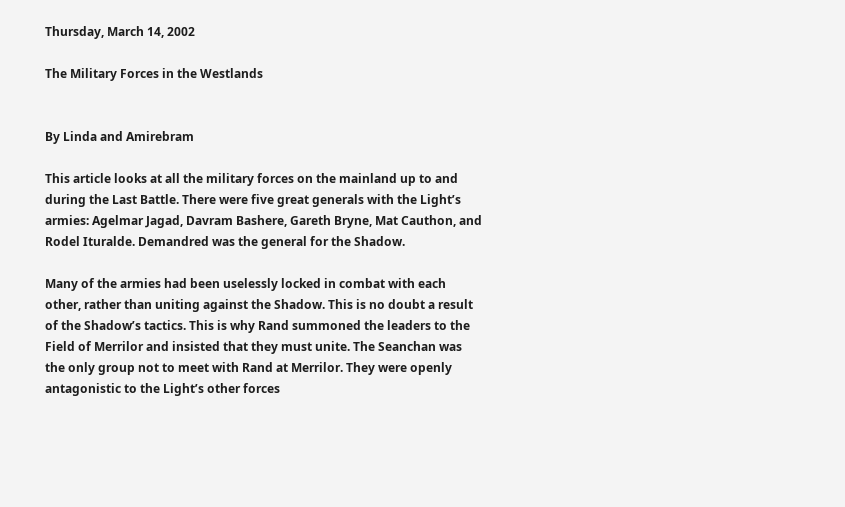Thursday, March 14, 2002

The Military Forces in the Westlands


By Linda and Amirebram

This article looks at all the military forces on the mainland up to and during the Last Battle. There were five great generals with the Light’s armies: Agelmar Jagad, Davram Bashere, Gareth Bryne, Mat Cauthon, and Rodel Ituralde. Demandred was the general for the Shadow.

Many of the armies had been uselessly locked in combat with each other, rather than uniting against the Shadow. This is no doubt a result of the Shadow’s tactics. This is why Rand summoned the leaders to the Field of Merrilor and insisted that they must unite. The Seanchan was the only group not to meet with Rand at Merrilor. They were openly antagonistic to the Light’s other forces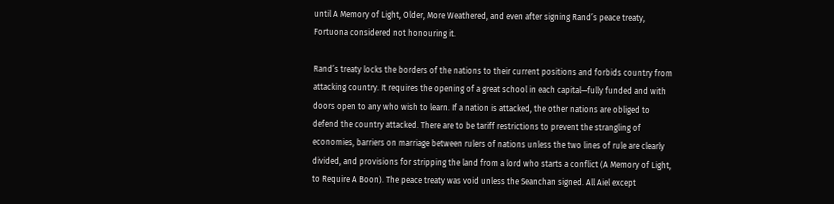until A Memory of Light, Older, More Weathered, and even after signing Rand’s peace treaty, Fortuona considered not honouring it.

Rand’s treaty locks the borders of the nations to their current positions and forbids country from attacking country. It requires the opening of a great school in each capital—fully funded and with doors open to any who wish to learn. If a nation is attacked, the other nations are obliged to defend the country attacked. There are to be tariff restrictions to prevent the strangling of economies, barriers on marriage between rulers of nations unless the two lines of rule are clearly divided, and provisions for stripping the land from a lord who starts a conflict (A Memory of Light, to Require A Boon). The peace treaty was void unless the Seanchan signed. All Aiel except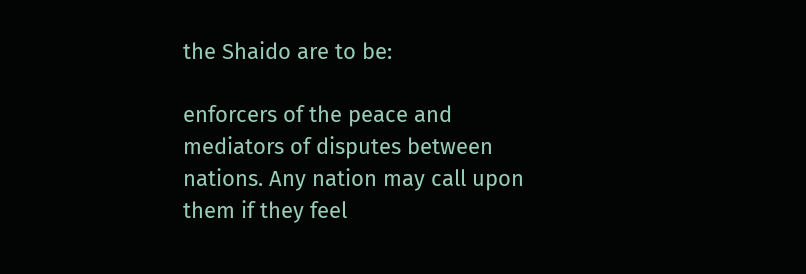the Shaido are to be:

enforcers of the peace and mediators of disputes between nations. Any nation may call upon them if they feel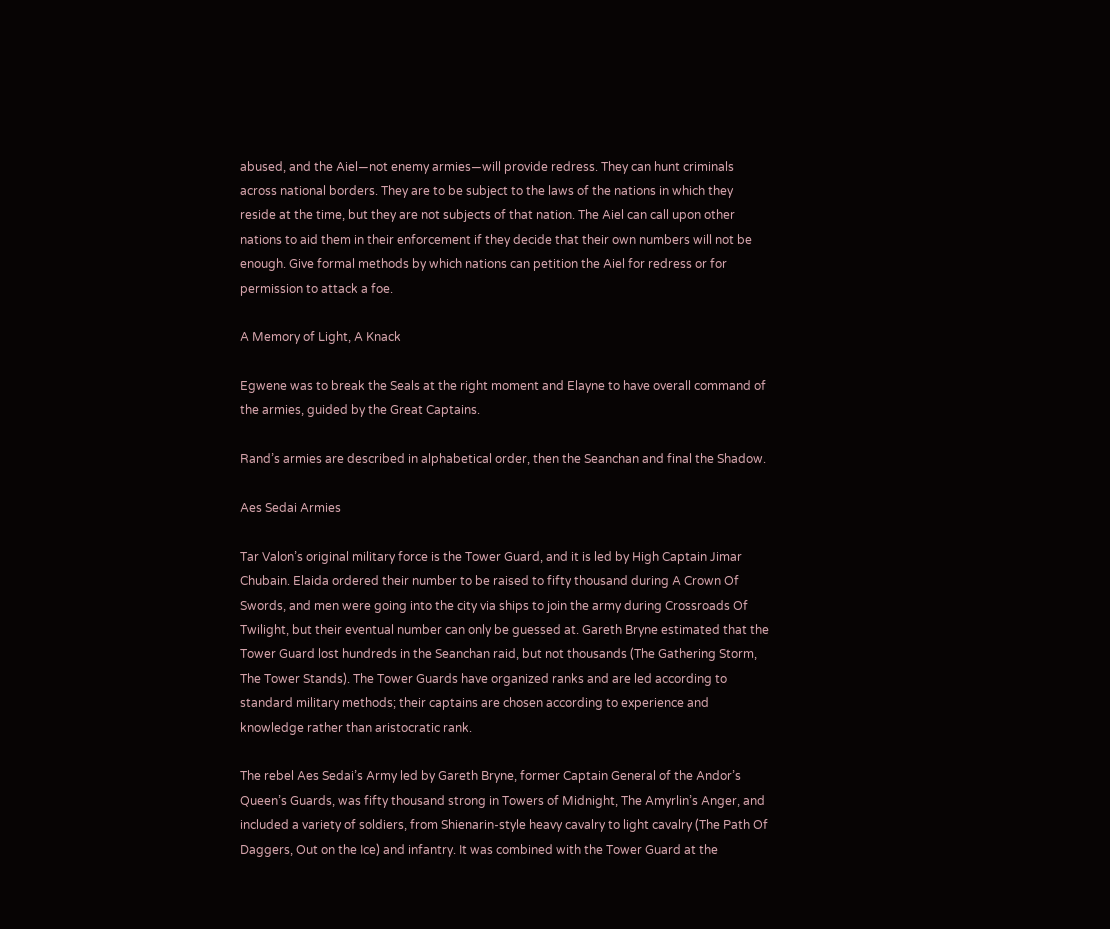abused, and the Aiel—not enemy armies—will provide redress. They can hunt criminals across national borders. They are to be subject to the laws of the nations in which they reside at the time, but they are not subjects of that nation. The Aiel can call upon other nations to aid them in their enforcement if they decide that their own numbers will not be enough. Give formal methods by which nations can petition the Aiel for redress or for permission to attack a foe.

A Memory of Light, A Knack

Egwene was to break the Seals at the right moment and Elayne to have overall command of the armies, guided by the Great Captains.

Rand’s armies are described in alphabetical order, then the Seanchan and final the Shadow.

Aes Sedai Armies

Tar Valon’s original military force is the Tower Guard, and it is led by High Captain Jimar Chubain. Elaida ordered their number to be raised to fifty thousand during A Crown Of Swords, and men were going into the city via ships to join the army during Crossroads Of Twilight, but their eventual number can only be guessed at. Gareth Bryne estimated that the Tower Guard lost hundreds in the Seanchan raid, but not thousands (The Gathering Storm, The Tower Stands). The Tower Guards have organized ranks and are led according to standard military methods; their captains are chosen according to experience and knowledge rather than aristocratic rank.

The rebel Aes Sedai’s Army led by Gareth Bryne, former Captain General of the Andor’s Queen’s Guards, was fifty thousand strong in Towers of Midnight, The Amyrlin’s Anger, and included a variety of soldiers, from Shienarin-style heavy cavalry to light cavalry (The Path Of Daggers, Out on the Ice) and infantry. It was combined with the Tower Guard at the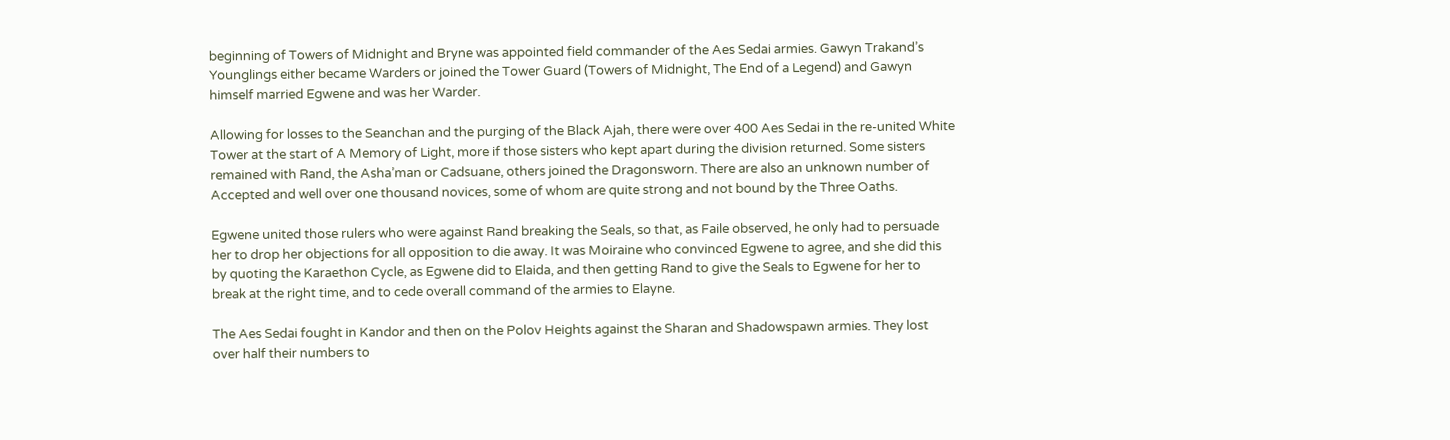beginning of Towers of Midnight and Bryne was appointed field commander of the Aes Sedai armies. Gawyn Trakand’s Younglings either became Warders or joined the Tower Guard (Towers of Midnight, The End of a Legend) and Gawyn himself married Egwene and was her Warder.

Allowing for losses to the Seanchan and the purging of the Black Ajah, there were over 400 Aes Sedai in the re-united White Tower at the start of A Memory of Light, more if those sisters who kept apart during the division returned. Some sisters remained with Rand, the Asha’man or Cadsuane, others joined the Dragonsworn. There are also an unknown number of Accepted and well over one thousand novices, some of whom are quite strong and not bound by the Three Oaths.

Egwene united those rulers who were against Rand breaking the Seals, so that, as Faile observed, he only had to persuade her to drop her objections for all opposition to die away. It was Moiraine who convinced Egwene to agree, and she did this by quoting the Karaethon Cycle, as Egwene did to Elaida, and then getting Rand to give the Seals to Egwene for her to break at the right time, and to cede overall command of the armies to Elayne.

The Aes Sedai fought in Kandor and then on the Polov Heights against the Sharan and Shadowspawn armies. They lost over half their numbers to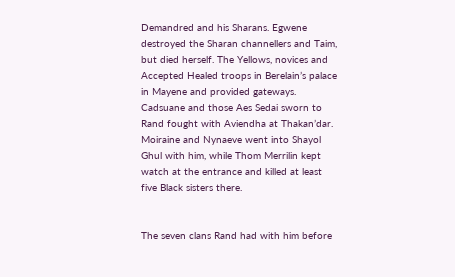Demandred and his Sharans. Egwene destroyed the Sharan channellers and Taim, but died herself. The Yellows, novices and Accepted Healed troops in Berelain’s palace in Mayene and provided gateways. Cadsuane and those Aes Sedai sworn to Rand fought with Aviendha at Thakan’dar. Moiraine and Nynaeve went into Shayol Ghul with him, while Thom Merrilin kept watch at the entrance and killed at least five Black sisters there.


The seven clans Rand had with him before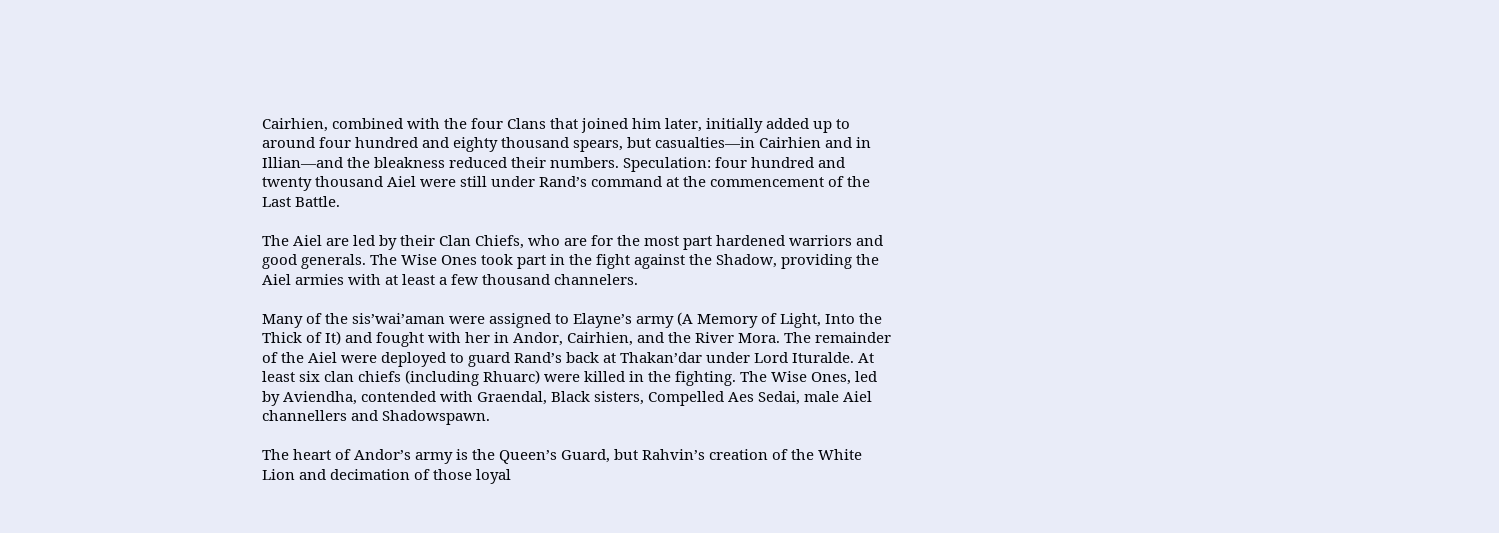Cairhien, combined with the four Clans that joined him later, initially added up to around four hundred and eighty thousand spears, but casualties—in Cairhien and in Illian—and the bleakness reduced their numbers. Speculation: four hundred and twenty thousand Aiel were still under Rand’s command at the commencement of the Last Battle.

The Aiel are led by their Clan Chiefs, who are for the most part hardened warriors and good generals. The Wise Ones took part in the fight against the Shadow, providing the Aiel armies with at least a few thousand channelers.

Many of the sis’wai’aman were assigned to Elayne’s army (A Memory of Light, Into the Thick of It) and fought with her in Andor, Cairhien, and the River Mora. The remainder of the Aiel were deployed to guard Rand’s back at Thakan’dar under Lord Ituralde. At least six clan chiefs (including Rhuarc) were killed in the fighting. The Wise Ones, led by Aviendha, contended with Graendal, Black sisters, Compelled Aes Sedai, male Aiel channellers and Shadowspawn.

The heart of Andor’s army is the Queen’s Guard, but Rahvin’s creation of the White Lion and decimation of those loyal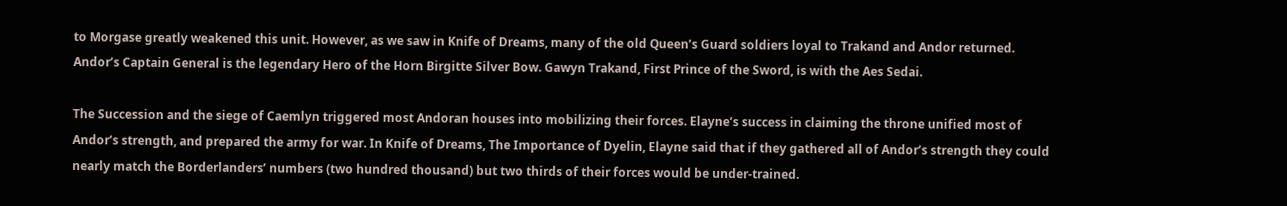to Morgase greatly weakened this unit. However, as we saw in Knife of Dreams, many of the old Queen’s Guard soldiers loyal to Trakand and Andor returned. Andor’s Captain General is the legendary Hero of the Horn Birgitte Silver Bow. Gawyn Trakand, First Prince of the Sword, is with the Aes Sedai.

The Succession and the siege of Caemlyn triggered most Andoran houses into mobilizing their forces. Elayne’s success in claiming the throne unified most of Andor’s strength, and prepared the army for war. In Knife of Dreams, The Importance of Dyelin, Elayne said that if they gathered all of Andor’s strength they could nearly match the Borderlanders’ numbers (two hundred thousand) but two thirds of their forces would be under-trained.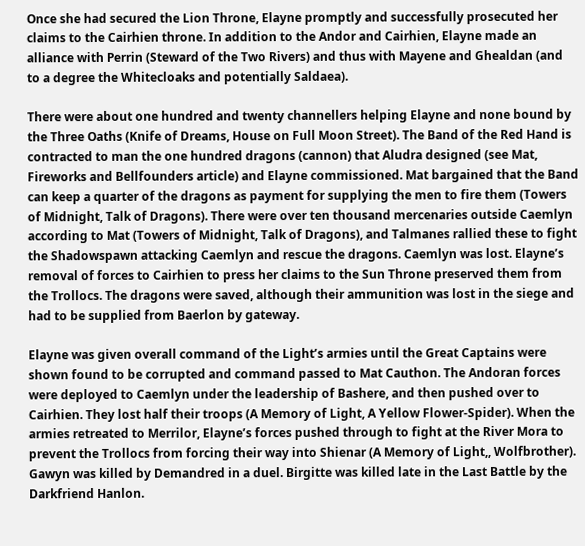Once she had secured the Lion Throne, Elayne promptly and successfully prosecuted her claims to the Cairhien throne. In addition to the Andor and Cairhien, Elayne made an alliance with Perrin (Steward of the Two Rivers) and thus with Mayene and Ghealdan (and to a degree the Whitecloaks and potentially Saldaea).

There were about one hundred and twenty channellers helping Elayne and none bound by the Three Oaths (Knife of Dreams, House on Full Moon Street). The Band of the Red Hand is contracted to man the one hundred dragons (cannon) that Aludra designed (see Mat, Fireworks and Bellfounders article) and Elayne commissioned. Mat bargained that the Band can keep a quarter of the dragons as payment for supplying the men to fire them (Towers of Midnight, Talk of Dragons). There were over ten thousand mercenaries outside Caemlyn according to Mat (Towers of Midnight, Talk of Dragons), and Talmanes rallied these to fight the Shadowspawn attacking Caemlyn and rescue the dragons. Caemlyn was lost. Elayne’s removal of forces to Cairhien to press her claims to the Sun Throne preserved them from the Trollocs. The dragons were saved, although their ammunition was lost in the siege and had to be supplied from Baerlon by gateway.

Elayne was given overall command of the Light’s armies until the Great Captains were shown found to be corrupted and command passed to Mat Cauthon. The Andoran forces were deployed to Caemlyn under the leadership of Bashere, and then pushed over to Cairhien. They lost half their troops (A Memory of Light, A Yellow Flower-Spider). When the armies retreated to Merrilor, Elayne’s forces pushed through to fight at the River Mora to prevent the Trollocs from forcing their way into Shienar (A Memory of Light,, Wolfbrother). Gawyn was killed by Demandred in a duel. Birgitte was killed late in the Last Battle by the Darkfriend Hanlon.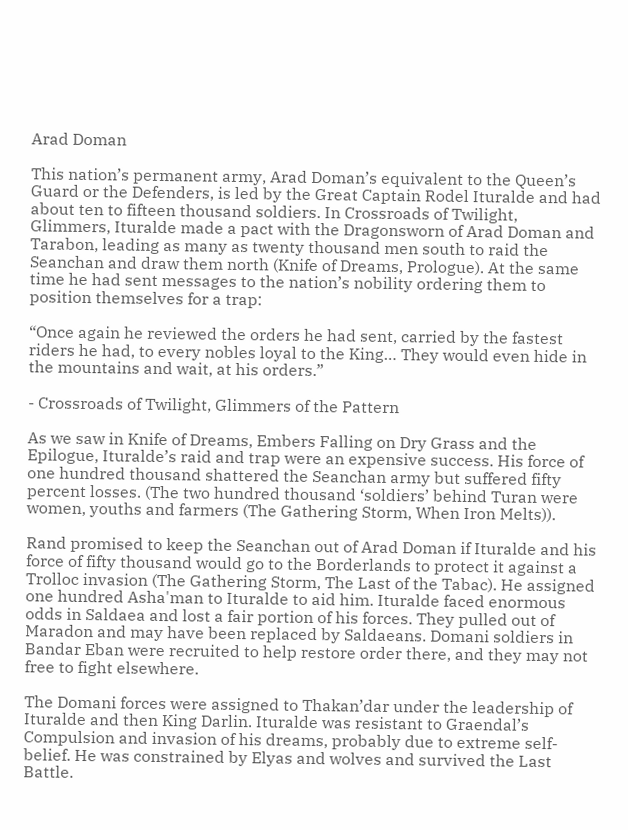Arad Doman

This nation’s permanent army, Arad Doman’s equivalent to the Queen’s Guard or the Defenders, is led by the Great Captain Rodel Ituralde and had about ten to fifteen thousand soldiers. In Crossroads of Twilight, Glimmers, Ituralde made a pact with the Dragonsworn of Arad Doman and Tarabon, leading as many as twenty thousand men south to raid the Seanchan and draw them north (Knife of Dreams, Prologue). At the same time he had sent messages to the nation’s nobility ordering them to position themselves for a trap:

“Once again he reviewed the orders he had sent, carried by the fastest riders he had, to every nobles loyal to the King… They would even hide in the mountains and wait, at his orders.”

- Crossroads of Twilight, Glimmers of the Pattern

As we saw in Knife of Dreams, Embers Falling on Dry Grass and the Epilogue, Ituralde’s raid and trap were an expensive success. His force of one hundred thousand shattered the Seanchan army but suffered fifty percent losses. (The two hundred thousand ‘soldiers’ behind Turan were women, youths and farmers (The Gathering Storm, When Iron Melts)).

Rand promised to keep the Seanchan out of Arad Doman if Ituralde and his force of fifty thousand would go to the Borderlands to protect it against a Trolloc invasion (The Gathering Storm, The Last of the Tabac). He assigned one hundred Asha'man to Ituralde to aid him. Ituralde faced enormous odds in Saldaea and lost a fair portion of his forces. They pulled out of Maradon and may have been replaced by Saldaeans. Domani soldiers in Bandar Eban were recruited to help restore order there, and they may not free to fight elsewhere.

The Domani forces were assigned to Thakan’dar under the leadership of Ituralde and then King Darlin. Ituralde was resistant to Graendal’s Compulsion and invasion of his dreams, probably due to extreme self-belief. He was constrained by Elyas and wolves and survived the Last Battle.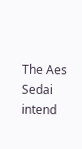The Aes Sedai intend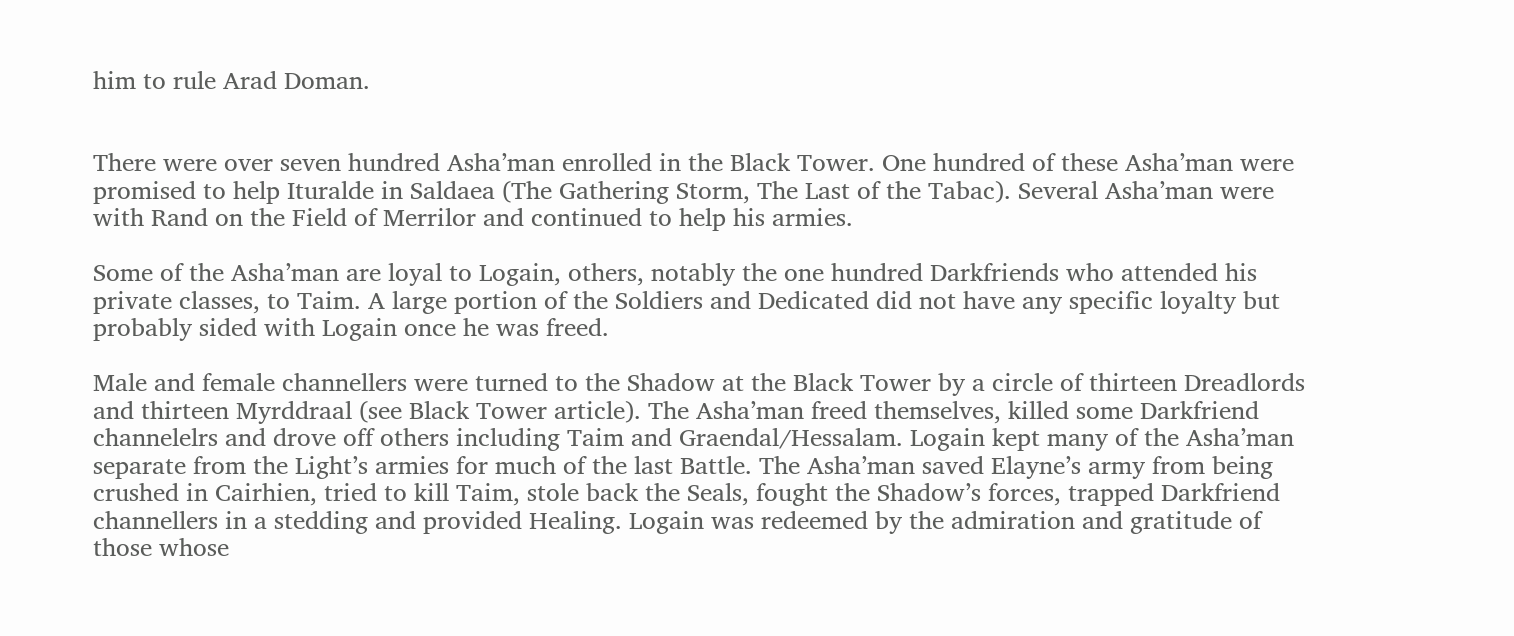him to rule Arad Doman.


There were over seven hundred Asha’man enrolled in the Black Tower. One hundred of these Asha’man were promised to help Ituralde in Saldaea (The Gathering Storm, The Last of the Tabac). Several Asha’man were with Rand on the Field of Merrilor and continued to help his armies.

Some of the Asha’man are loyal to Logain, others, notably the one hundred Darkfriends who attended his private classes, to Taim. A large portion of the Soldiers and Dedicated did not have any specific loyalty but probably sided with Logain once he was freed.

Male and female channellers were turned to the Shadow at the Black Tower by a circle of thirteen Dreadlords and thirteen Myrddraal (see Black Tower article). The Asha’man freed themselves, killed some Darkfriend channelelrs and drove off others including Taim and Graendal/Hessalam. Logain kept many of the Asha’man separate from the Light’s armies for much of the last Battle. The Asha’man saved Elayne’s army from being crushed in Cairhien, tried to kill Taim, stole back the Seals, fought the Shadow’s forces, trapped Darkfriend channellers in a stedding and provided Healing. Logain was redeemed by the admiration and gratitude of those whose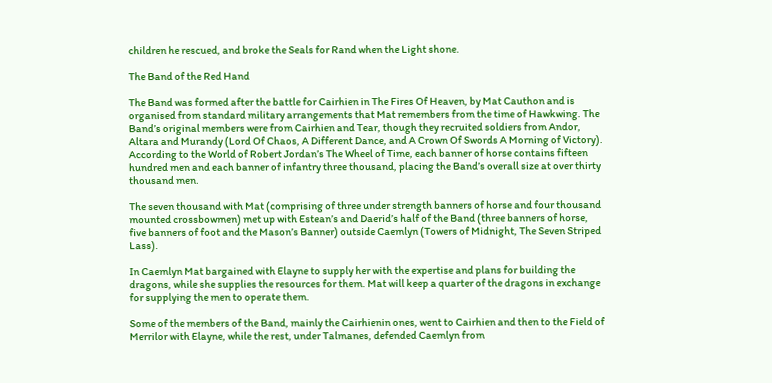children he rescued, and broke the Seals for Rand when the Light shone.

The Band of the Red Hand

The Band was formed after the battle for Cairhien in The Fires Of Heaven, by Mat Cauthon and is organised from standard military arrangements that Mat remembers from the time of Hawkwing. The Band’s original members were from Cairhien and Tear, though they recruited soldiers from Andor, Altara and Murandy (Lord Of Chaos, A Different Dance, and A Crown Of Swords A Morning of Victory). According to the World of Robert Jordan’s The Wheel of Time, each banner of horse contains fifteen hundred men and each banner of infantry three thousand, placing the Band’s overall size at over thirty thousand men.

The seven thousand with Mat (comprising of three under strength banners of horse and four thousand mounted crossbowmen) met up with Estean’s and Daerid’s half of the Band (three banners of horse, five banners of foot and the Mason’s Banner) outside Caemlyn (Towers of Midnight, The Seven Striped Lass).

In Caemlyn Mat bargained with Elayne to supply her with the expertise and plans for building the dragons, while she supplies the resources for them. Mat will keep a quarter of the dragons in exchange for supplying the men to operate them.

Some of the members of the Band, mainly the Cairhienin ones, went to Cairhien and then to the Field of Merrilor with Elayne, while the rest, under Talmanes, defended Caemlyn from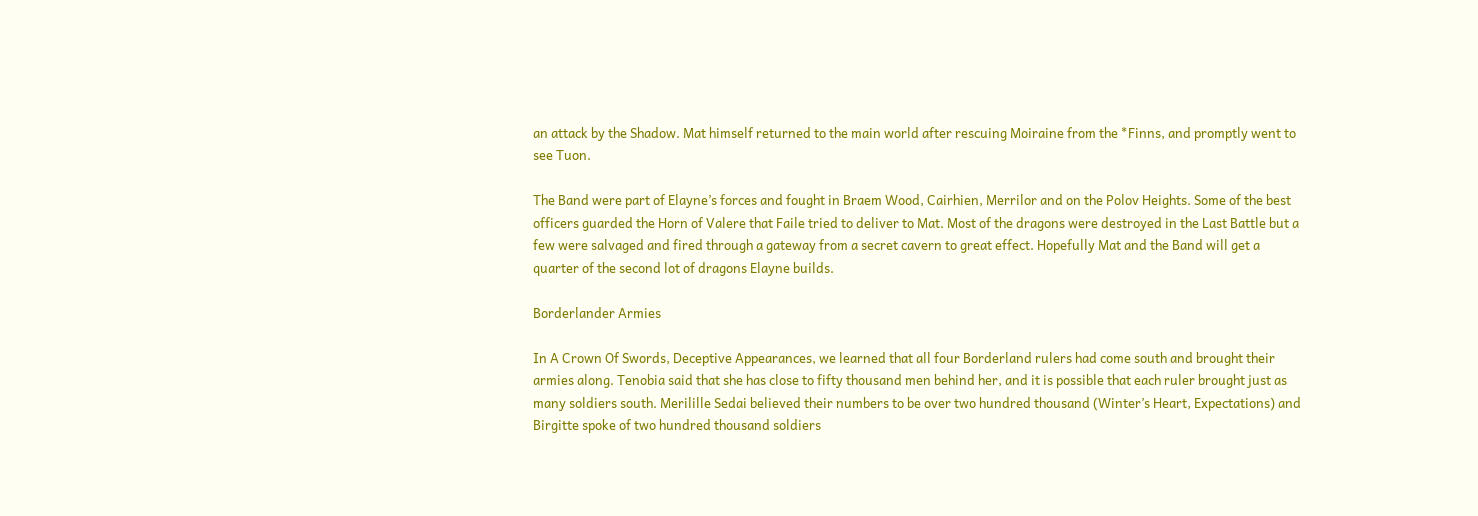an attack by the Shadow. Mat himself returned to the main world after rescuing Moiraine from the *Finns, and promptly went to see Tuon.

The Band were part of Elayne’s forces and fought in Braem Wood, Cairhien, Merrilor and on the Polov Heights. Some of the best officers guarded the Horn of Valere that Faile tried to deliver to Mat. Most of the dragons were destroyed in the Last Battle but a few were salvaged and fired through a gateway from a secret cavern to great effect. Hopefully Mat and the Band will get a quarter of the second lot of dragons Elayne builds.

Borderlander Armies

In A Crown Of Swords, Deceptive Appearances, we learned that all four Borderland rulers had come south and brought their armies along. Tenobia said that she has close to fifty thousand men behind her, and it is possible that each ruler brought just as many soldiers south. Merilille Sedai believed their numbers to be over two hundred thousand (Winter’s Heart, Expectations) and Birgitte spoke of two hundred thousand soldiers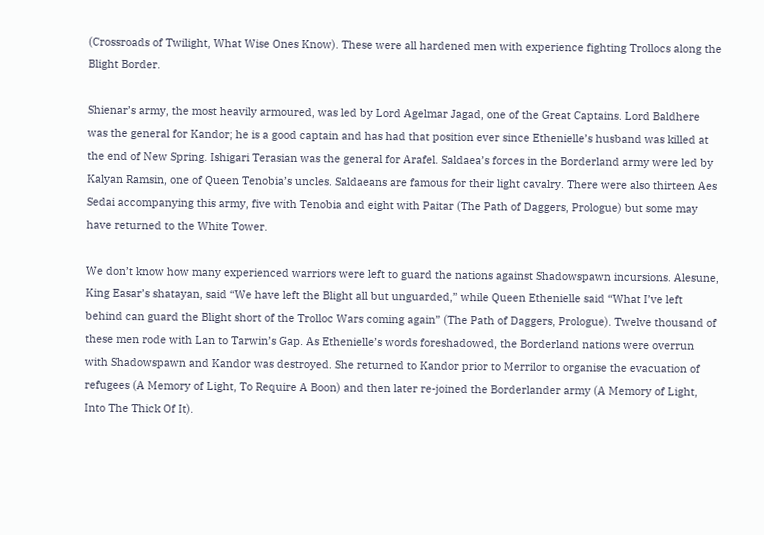(Crossroads of Twilight, What Wise Ones Know). These were all hardened men with experience fighting Trollocs along the Blight Border.

Shienar’s army, the most heavily armoured, was led by Lord Agelmar Jagad, one of the Great Captains. Lord Baldhere was the general for Kandor; he is a good captain and has had that position ever since Ethenielle’s husband was killed at the end of New Spring. Ishigari Terasian was the general for Arafel. Saldaea’s forces in the Borderland army were led by Kalyan Ramsin, one of Queen Tenobia’s uncles. Saldaeans are famous for their light cavalry. There were also thirteen Aes Sedai accompanying this army, five with Tenobia and eight with Paitar (The Path of Daggers, Prologue) but some may have returned to the White Tower.

We don’t know how many experienced warriors were left to guard the nations against Shadowspawn incursions. Alesune, King Easar’s shatayan, said “We have left the Blight all but unguarded,” while Queen Ethenielle said “What I’ve left behind can guard the Blight short of the Trolloc Wars coming again” (The Path of Daggers, Prologue). Twelve thousand of these men rode with Lan to Tarwin’s Gap. As Ethenielle’s words foreshadowed, the Borderland nations were overrun with Shadowspawn and Kandor was destroyed. She returned to Kandor prior to Merrilor to organise the evacuation of refugees (A Memory of Light, To Require A Boon) and then later re-joined the Borderlander army (A Memory of Light, Into The Thick Of It).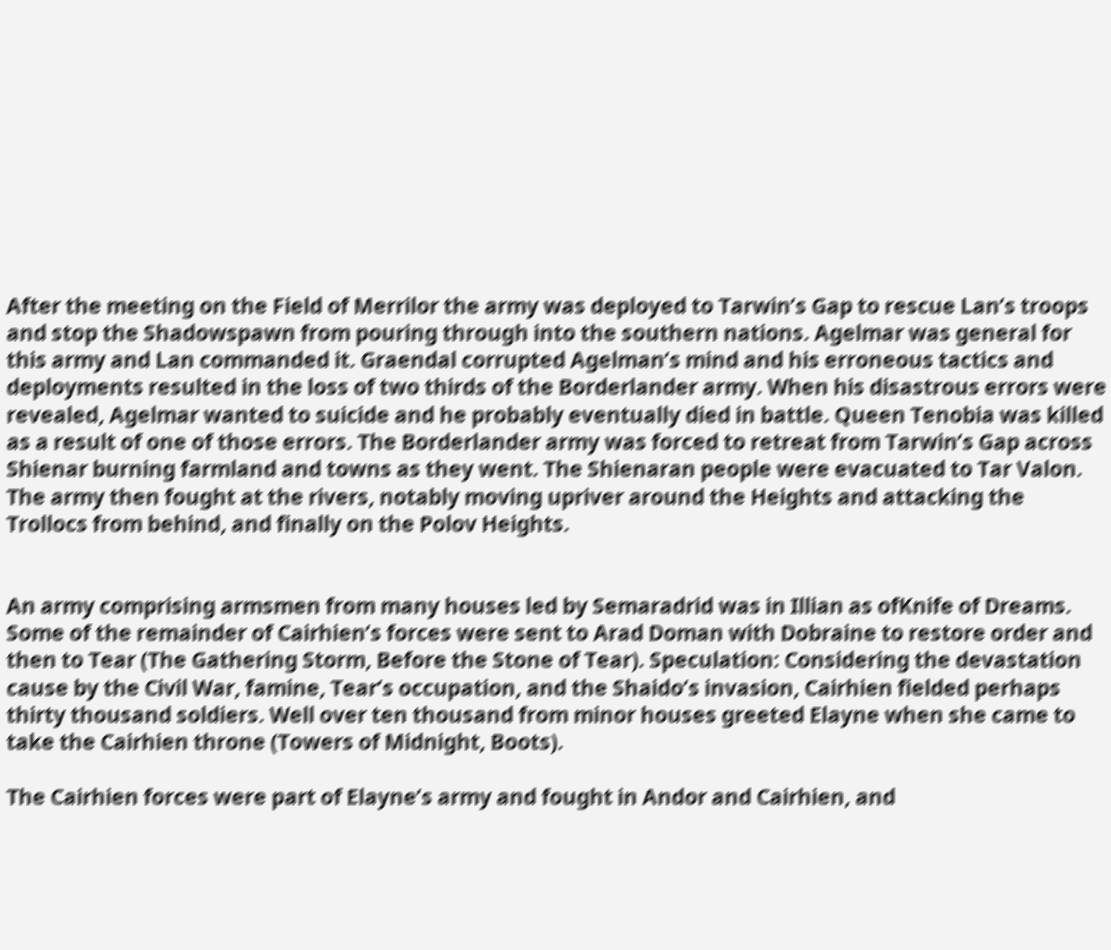After the meeting on the Field of Merrilor the army was deployed to Tarwin’s Gap to rescue Lan’s troops and stop the Shadowspawn from pouring through into the southern nations. Agelmar was general for this army and Lan commanded it. Graendal corrupted Agelman’s mind and his erroneous tactics and deployments resulted in the loss of two thirds of the Borderlander army. When his disastrous errors were revealed, Agelmar wanted to suicide and he probably eventually died in battle. Queen Tenobia was killed as a result of one of those errors. The Borderlander army was forced to retreat from Tarwin’s Gap across Shienar burning farmland and towns as they went. The Shienaran people were evacuated to Tar Valon. The army then fought at the rivers, notably moving upriver around the Heights and attacking the Trollocs from behind, and finally on the Polov Heights.


An army comprising armsmen from many houses led by Semaradrid was in Illian as ofKnife of Dreams. Some of the remainder of Cairhien’s forces were sent to Arad Doman with Dobraine to restore order and then to Tear (The Gathering Storm, Before the Stone of Tear). Speculation: Considering the devastation cause by the Civil War, famine, Tear’s occupation, and the Shaido’s invasion, Cairhien fielded perhaps thirty thousand soldiers. Well over ten thousand from minor houses greeted Elayne when she came to take the Cairhien throne (Towers of Midnight, Boots).

The Cairhien forces were part of Elayne’s army and fought in Andor and Cairhien, and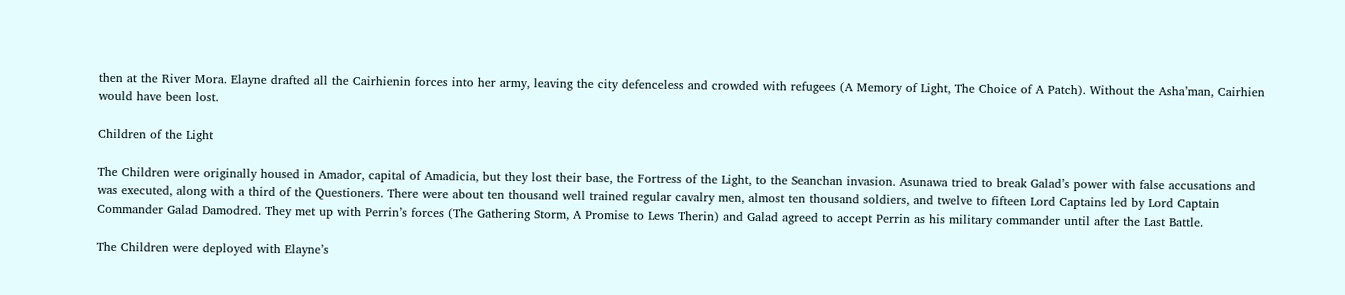then at the River Mora. Elayne drafted all the Cairhienin forces into her army, leaving the city defenceless and crowded with refugees (A Memory of Light, The Choice of A Patch). Without the Asha’man, Cairhien would have been lost.

Children of the Light

The Children were originally housed in Amador, capital of Amadicia, but they lost their base, the Fortress of the Light, to the Seanchan invasion. Asunawa tried to break Galad’s power with false accusations and was executed, along with a third of the Questioners. There were about ten thousand well trained regular cavalry men, almost ten thousand soldiers, and twelve to fifteen Lord Captains led by Lord Captain Commander Galad Damodred. They met up with Perrin’s forces (The Gathering Storm, A Promise to Lews Therin) and Galad agreed to accept Perrin as his military commander until after the Last Battle.

The Children were deployed with Elayne’s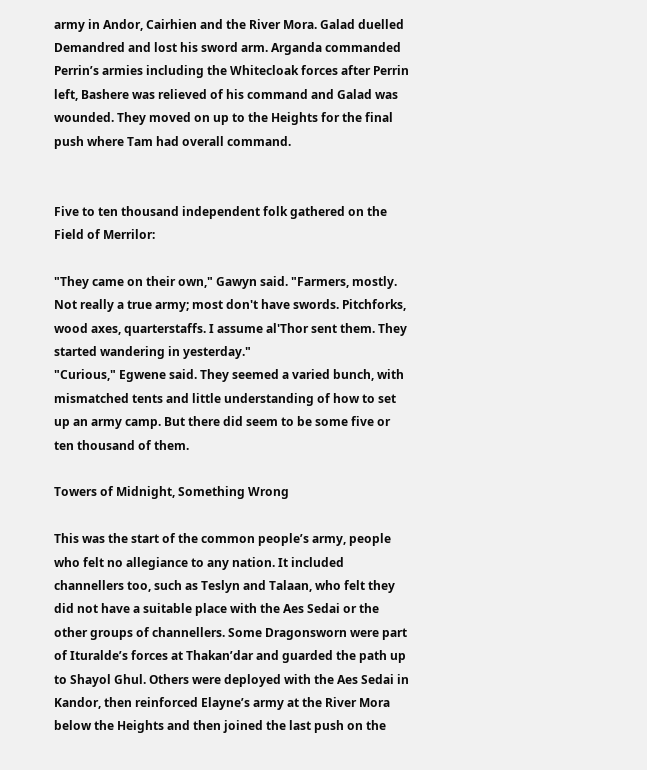army in Andor, Cairhien and the River Mora. Galad duelled Demandred and lost his sword arm. Arganda commanded Perrin’s armies including the Whitecloak forces after Perrin left, Bashere was relieved of his command and Galad was wounded. They moved on up to the Heights for the final push where Tam had overall command.


Five to ten thousand independent folk gathered on the Field of Merrilor:

"They came on their own," Gawyn said. "Farmers, mostly. Not really a true army; most don't have swords. Pitchforks, wood axes, quarterstaffs. I assume al'Thor sent them. They started wandering in yesterday."
"Curious," Egwene said. They seemed a varied bunch, with mismatched tents and little understanding of how to set up an army camp. But there did seem to be some five or ten thousand of them.

Towers of Midnight, Something Wrong

This was the start of the common people’s army, people who felt no allegiance to any nation. It included channellers too, such as Teslyn and Talaan, who felt they did not have a suitable place with the Aes Sedai or the other groups of channellers. Some Dragonsworn were part of Ituralde’s forces at Thakan’dar and guarded the path up to Shayol Ghul. Others were deployed with the Aes Sedai in Kandor, then reinforced Elayne’s army at the River Mora below the Heights and then joined the last push on the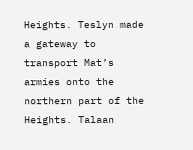Heights. Teslyn made a gateway to transport Mat’s armies onto the northern part of the Heights. Talaan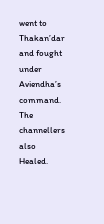went to Thakan’dar and fought under Aviendha’s command. The channellers also Healed.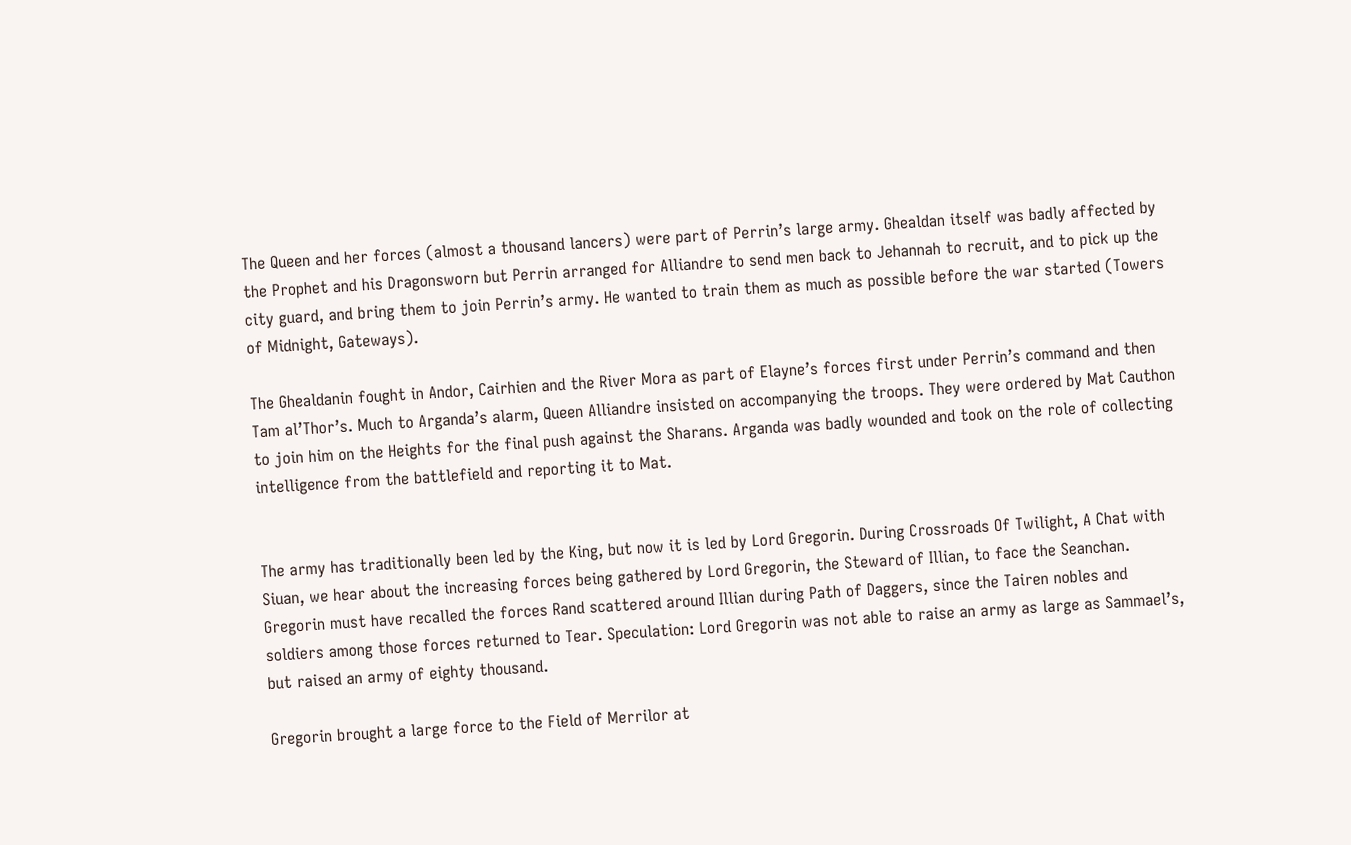The Queen and her forces (almost a thousand lancers) were part of Perrin’s large army. Ghealdan itself was badly affected by the Prophet and his Dragonsworn but Perrin arranged for Alliandre to send men back to Jehannah to recruit, and to pick up the city guard, and bring them to join Perrin’s army. He wanted to train them as much as possible before the war started (Towers of Midnight, Gateways).

The Ghealdanin fought in Andor, Cairhien and the River Mora as part of Elayne’s forces first under Perrin’s command and then Tam al’Thor’s. Much to Arganda’s alarm, Queen Alliandre insisted on accompanying the troops. They were ordered by Mat Cauthon to join him on the Heights for the final push against the Sharans. Arganda was badly wounded and took on the role of collecting intelligence from the battlefield and reporting it to Mat.


The army has traditionally been led by the King, but now it is led by Lord Gregorin. During Crossroads Of Twilight, A Chat with Siuan, we hear about the increasing forces being gathered by Lord Gregorin, the Steward of Illian, to face the Seanchan. Gregorin must have recalled the forces Rand scattered around Illian during Path of Daggers, since the Tairen nobles and soldiers among those forces returned to Tear. Speculation: Lord Gregorin was not able to raise an army as large as Sammael’s, but raised an army of eighty thousand.

Gregorin brought a large force to the Field of Merrilor at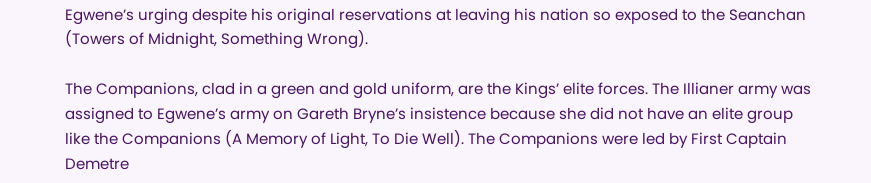Egwene’s urging despite his original reservations at leaving his nation so exposed to the Seanchan (Towers of Midnight, Something Wrong).

The Companions, clad in a green and gold uniform, are the Kings’ elite forces. The Illianer army was assigned to Egwene’s army on Gareth Bryne’s insistence because she did not have an elite group like the Companions (A Memory of Light, To Die Well). The Companions were led by First Captain Demetre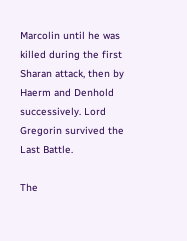Marcolin until he was killed during the first Sharan attack, then by Haerm and Denhold successively. Lord Gregorin survived the Last Battle.

The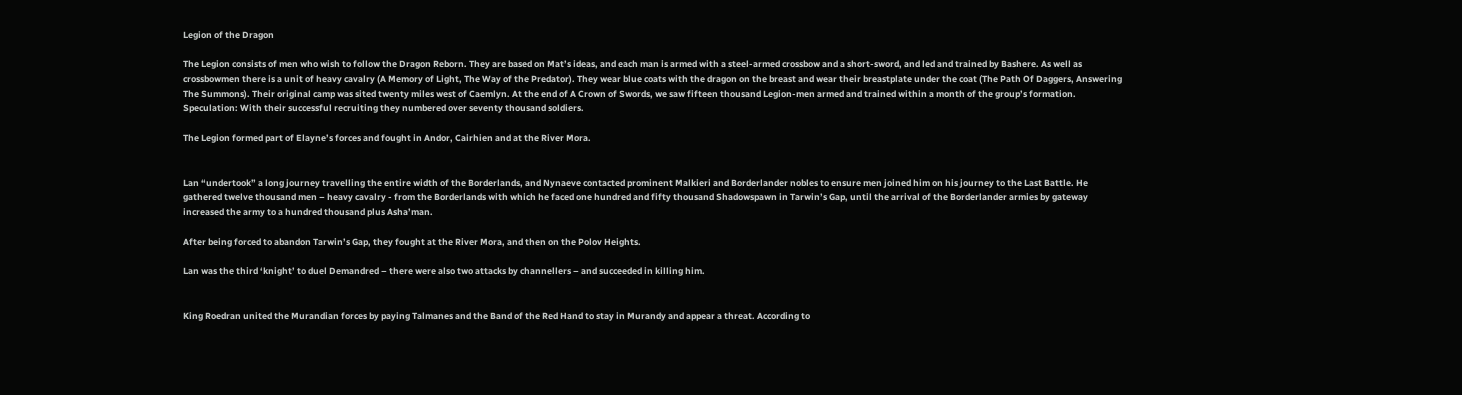Legion of the Dragon

The Legion consists of men who wish to follow the Dragon Reborn. They are based on Mat’s ideas, and each man is armed with a steel-armed crossbow and a short-sword, and led and trained by Bashere. As well as crossbowmen there is a unit of heavy cavalry (A Memory of Light, The Way of the Predator). They wear blue coats with the dragon on the breast and wear their breastplate under the coat (The Path Of Daggers, Answering The Summons). Their original camp was sited twenty miles west of Caemlyn. At the end of A Crown of Swords, we saw fifteen thousand Legion-men armed and trained within a month of the group’s formation. Speculation: With their successful recruiting they numbered over seventy thousand soldiers.

The Legion formed part of Elayne’s forces and fought in Andor, Cairhien and at the River Mora.


Lan “undertook” a long journey travelling the entire width of the Borderlands, and Nynaeve contacted prominent Malkieri and Borderlander nobles to ensure men joined him on his journey to the Last Battle. He gathered twelve thousand men – heavy cavalry - from the Borderlands with which he faced one hundred and fifty thousand Shadowspawn in Tarwin’s Gap, until the arrival of the Borderlander armies by gateway increased the army to a hundred thousand plus Asha’man.

After being forced to abandon Tarwin’s Gap, they fought at the River Mora, and then on the Polov Heights.

Lan was the third ‘knight’ to duel Demandred – there were also two attacks by channellers – and succeeded in killing him.


King Roedran united the Murandian forces by paying Talmanes and the Band of the Red Hand to stay in Murandy and appear a threat. According to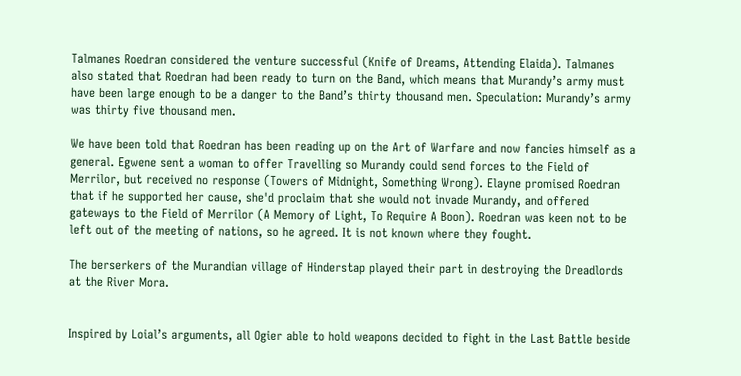Talmanes Roedran considered the venture successful (Knife of Dreams, Attending Elaida). Talmanes also stated that Roedran had been ready to turn on the Band, which means that Murandy’s army must have been large enough to be a danger to the Band’s thirty thousand men. Speculation: Murandy’s army was thirty five thousand men.

We have been told that Roedran has been reading up on the Art of Warfare and now fancies himself as a general. Egwene sent a woman to offer Travelling so Murandy could send forces to the Field of Merrilor, but received no response (Towers of Midnight, Something Wrong). Elayne promised Roedran that if he supported her cause, she'd proclaim that she would not invade Murandy, and offered gateways to the Field of Merrilor (A Memory of Light, To Require A Boon). Roedran was keen not to be left out of the meeting of nations, so he agreed. It is not known where they fought.

The berserkers of the Murandian village of Hinderstap played their part in destroying the Dreadlords at the River Mora.


Inspired by Loial’s arguments, all Ogier able to hold weapons decided to fight in the Last Battle beside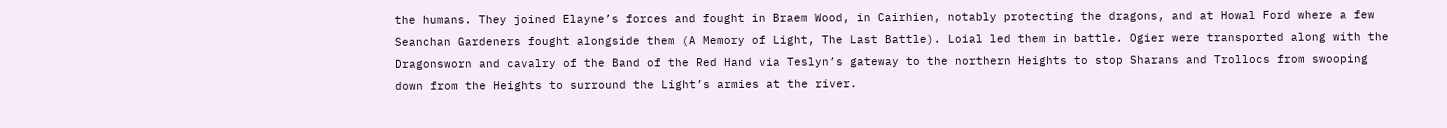the humans. They joined Elayne’s forces and fought in Braem Wood, in Cairhien, notably protecting the dragons, and at Howal Ford where a few Seanchan Gardeners fought alongside them (A Memory of Light, The Last Battle). Loial led them in battle. Ogier were transported along with the Dragonsworn and cavalry of the Band of the Red Hand via Teslyn’s gateway to the northern Heights to stop Sharans and Trollocs from swooping down from the Heights to surround the Light’s armies at the river.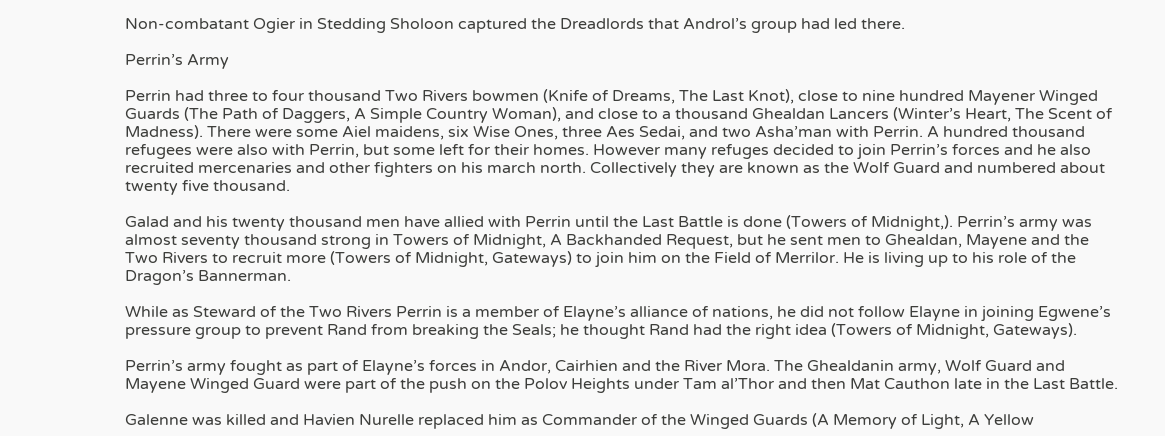Non-combatant Ogier in Stedding Sholoon captured the Dreadlords that Androl’s group had led there.

Perrin’s Army

Perrin had three to four thousand Two Rivers bowmen (Knife of Dreams, The Last Knot), close to nine hundred Mayener Winged Guards (The Path of Daggers, A Simple Country Woman), and close to a thousand Ghealdan Lancers (Winter’s Heart, The Scent of Madness). There were some Aiel maidens, six Wise Ones, three Aes Sedai, and two Asha’man with Perrin. A hundred thousand refugees were also with Perrin, but some left for their homes. However many refuges decided to join Perrin’s forces and he also recruited mercenaries and other fighters on his march north. Collectively they are known as the Wolf Guard and numbered about twenty five thousand.

Galad and his twenty thousand men have allied with Perrin until the Last Battle is done (Towers of Midnight,). Perrin’s army was almost seventy thousand strong in Towers of Midnight, A Backhanded Request, but he sent men to Ghealdan, Mayene and the Two Rivers to recruit more (Towers of Midnight, Gateways) to join him on the Field of Merrilor. He is living up to his role of the Dragon’s Bannerman.

While as Steward of the Two Rivers Perrin is a member of Elayne’s alliance of nations, he did not follow Elayne in joining Egwene’s pressure group to prevent Rand from breaking the Seals; he thought Rand had the right idea (Towers of Midnight, Gateways).

Perrin’s army fought as part of Elayne’s forces in Andor, Cairhien and the River Mora. The Ghealdanin army, Wolf Guard and Mayene Winged Guard were part of the push on the Polov Heights under Tam al’Thor and then Mat Cauthon late in the Last Battle.

Galenne was killed and Havien Nurelle replaced him as Commander of the Winged Guards (A Memory of Light, A Yellow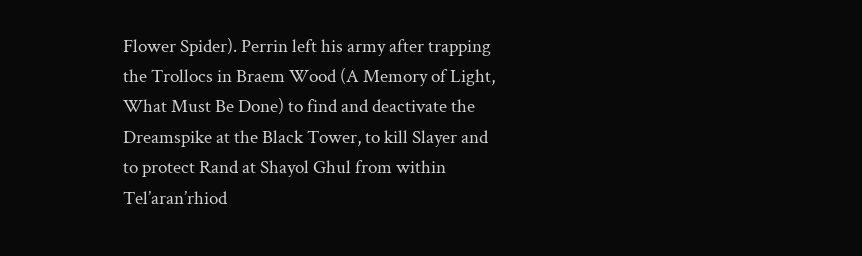Flower Spider). Perrin left his army after trapping the Trollocs in Braem Wood (A Memory of Light, What Must Be Done) to find and deactivate the Dreamspike at the Black Tower, to kill Slayer and to protect Rand at Shayol Ghul from within Tel’aran’rhiod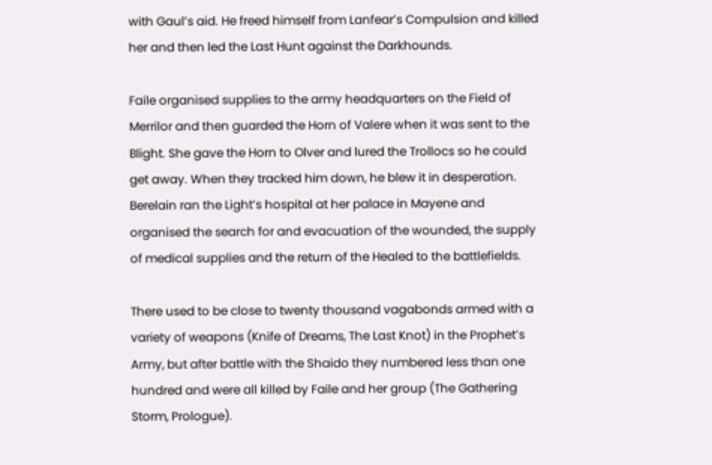with Gaul’s aid. He freed himself from Lanfear’s Compulsion and killed her and then led the Last Hunt against the Darkhounds.

Faile organised supplies to the army headquarters on the Field of Merrilor and then guarded the Horn of Valere when it was sent to the Blight. She gave the Horn to Olver and lured the Trollocs so he could get away. When they tracked him down, he blew it in desperation. Berelain ran the Light’s hospital at her palace in Mayene and organised the search for and evacuation of the wounded, the supply of medical supplies and the return of the Healed to the battlefields.

There used to be close to twenty thousand vagabonds armed with a variety of weapons (Knife of Dreams, The Last Knot) in the Prophet’s Army, but after battle with the Shaido they numbered less than one hundred and were all killed by Faile and her group (The Gathering Storm, Prologue).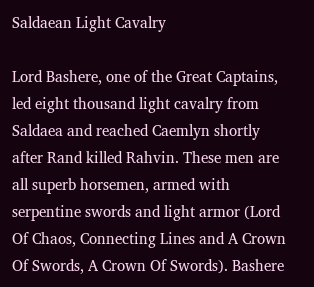Saldaean Light Cavalry

Lord Bashere, one of the Great Captains, led eight thousand light cavalry from Saldaea and reached Caemlyn shortly after Rand killed Rahvin. These men are all superb horsemen, armed with serpentine swords and light armor (Lord Of Chaos, Connecting Lines and A Crown Of Swords, A Crown Of Swords). Bashere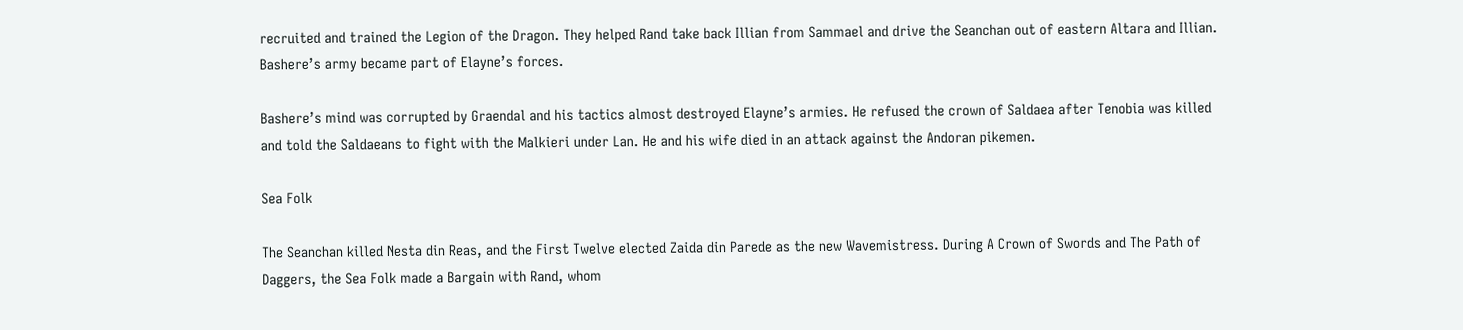recruited and trained the Legion of the Dragon. They helped Rand take back Illian from Sammael and drive the Seanchan out of eastern Altara and Illian. Bashere’s army became part of Elayne’s forces.

Bashere’s mind was corrupted by Graendal and his tactics almost destroyed Elayne’s armies. He refused the crown of Saldaea after Tenobia was killed and told the Saldaeans to fight with the Malkieri under Lan. He and his wife died in an attack against the Andoran pikemen.

Sea Folk

The Seanchan killed Nesta din Reas, and the First Twelve elected Zaida din Parede as the new Wavemistress. During A Crown of Swords and The Path of Daggers, the Sea Folk made a Bargain with Rand, whom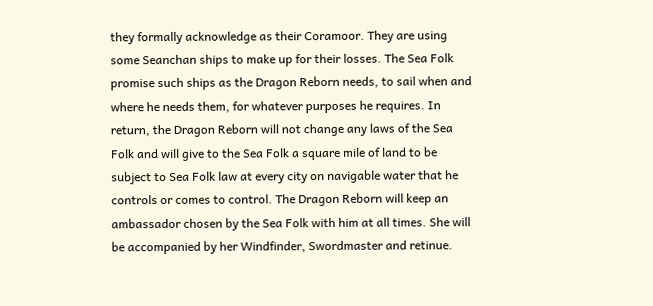they formally acknowledge as their Coramoor. They are using some Seanchan ships to make up for their losses. The Sea Folk promise such ships as the Dragon Reborn needs, to sail when and where he needs them, for whatever purposes he requires. In return, the Dragon Reborn will not change any laws of the Sea Folk and will give to the Sea Folk a square mile of land to be subject to Sea Folk law at every city on navigable water that he controls or comes to control. The Dragon Reborn will keep an ambassador chosen by the Sea Folk with him at all times. She will be accompanied by her Windfinder, Swordmaster and retinue.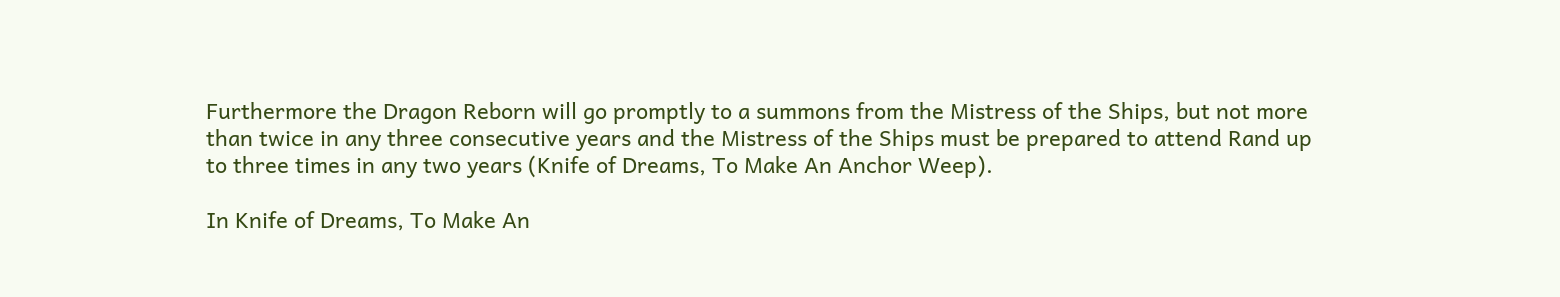Furthermore the Dragon Reborn will go promptly to a summons from the Mistress of the Ships, but not more than twice in any three consecutive years and the Mistress of the Ships must be prepared to attend Rand up to three times in any two years (Knife of Dreams, To Make An Anchor Weep).

In Knife of Dreams, To Make An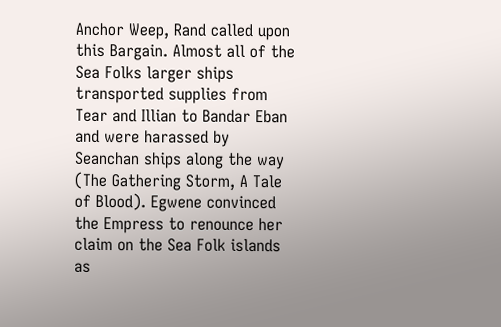Anchor Weep, Rand called upon this Bargain. Almost all of the Sea Folks larger ships transported supplies from Tear and Illian to Bandar Eban and were harassed by Seanchan ships along the way (The Gathering Storm, A Tale of Blood). Egwene convinced the Empress to renounce her claim on the Sea Folk islands as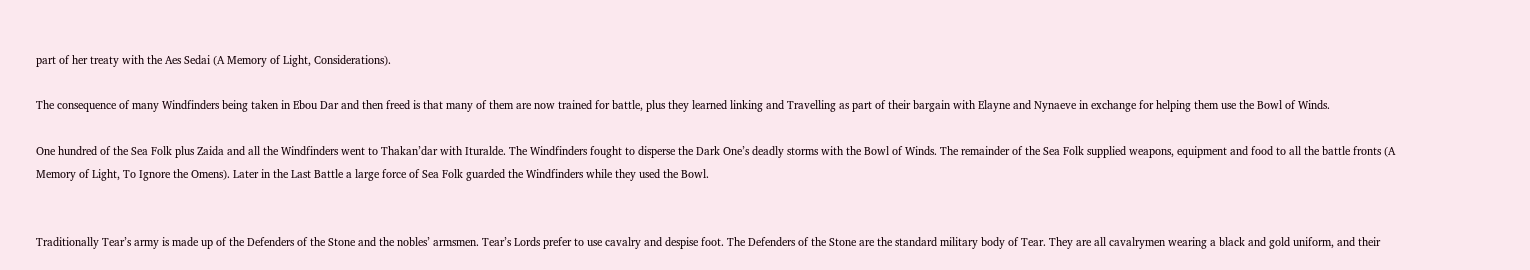part of her treaty with the Aes Sedai (A Memory of Light, Considerations).

The consequence of many Windfinders being taken in Ebou Dar and then freed is that many of them are now trained for battle, plus they learned linking and Travelling as part of their bargain with Elayne and Nynaeve in exchange for helping them use the Bowl of Winds.

One hundred of the Sea Folk plus Zaida and all the Windfinders went to Thakan’dar with Ituralde. The Windfinders fought to disperse the Dark One’s deadly storms with the Bowl of Winds. The remainder of the Sea Folk supplied weapons, equipment and food to all the battle fronts (A Memory of Light, To Ignore the Omens). Later in the Last Battle a large force of Sea Folk guarded the Windfinders while they used the Bowl.


Traditionally Tear’s army is made up of the Defenders of the Stone and the nobles’ armsmen. Tear’s Lords prefer to use cavalry and despise foot. The Defenders of the Stone are the standard military body of Tear. They are all cavalrymen wearing a black and gold uniform, and their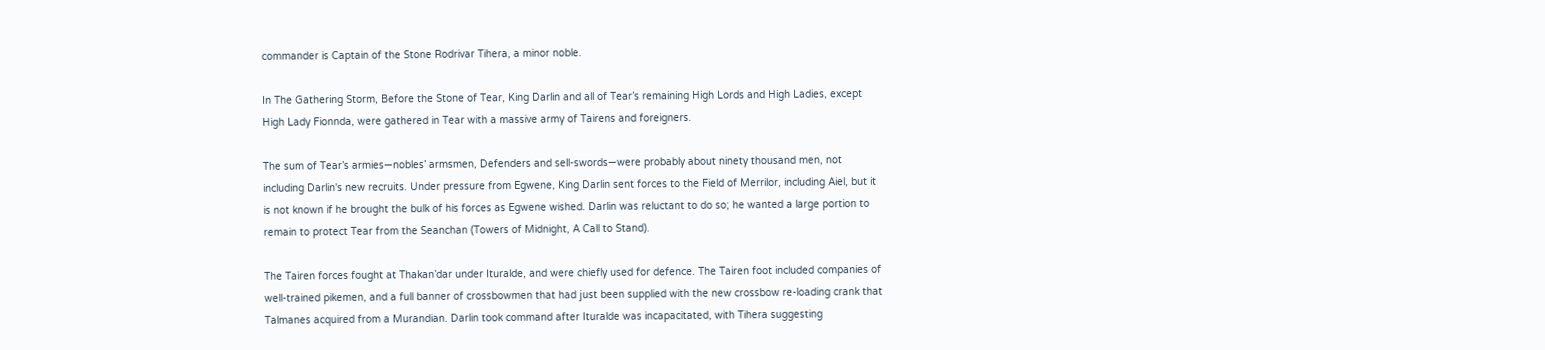commander is Captain of the Stone Rodrivar Tihera, a minor noble.

In The Gathering Storm, Before the Stone of Tear, King Darlin and all of Tear’s remaining High Lords and High Ladies, except High Lady Fionnda, were gathered in Tear with a massive army of Tairens and foreigners.

The sum of Tear’s armies—nobles’ armsmen, Defenders and sell-swords—were probably about ninety thousand men, not including Darlin's new recruits. Under pressure from Egwene, King Darlin sent forces to the Field of Merrilor, including Aiel, but it is not known if he brought the bulk of his forces as Egwene wished. Darlin was reluctant to do so; he wanted a large portion to remain to protect Tear from the Seanchan (Towers of Midnight, A Call to Stand).

The Tairen forces fought at Thakan’dar under Ituralde, and were chiefly used for defence. The Tairen foot included companies of well-trained pikemen, and a full banner of crossbowmen that had just been supplied with the new crossbow re-loading crank that Talmanes acquired from a Murandian. Darlin took command after Ituralde was incapacitated, with Tihera suggesting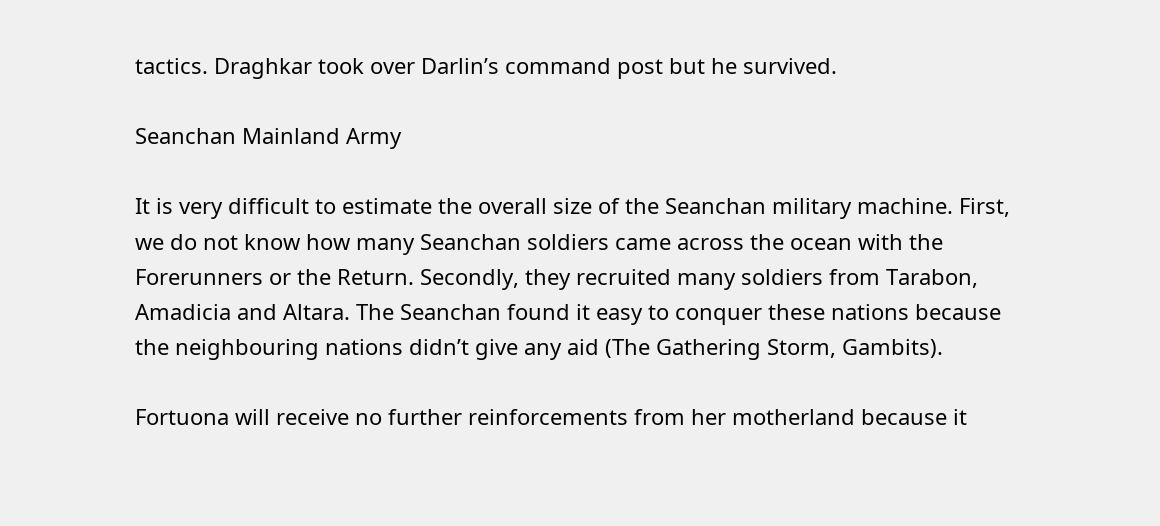tactics. Draghkar took over Darlin’s command post but he survived.

Seanchan Mainland Army

It is very difficult to estimate the overall size of the Seanchan military machine. First, we do not know how many Seanchan soldiers came across the ocean with the Forerunners or the Return. Secondly, they recruited many soldiers from Tarabon, Amadicia and Altara. The Seanchan found it easy to conquer these nations because the neighbouring nations didn’t give any aid (The Gathering Storm, Gambits).

Fortuona will receive no further reinforcements from her motherland because it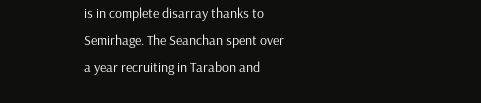is in complete disarray thanks to Semirhage. The Seanchan spent over a year recruiting in Tarabon and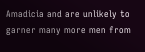Amadicia and are unlikely to garner many more men from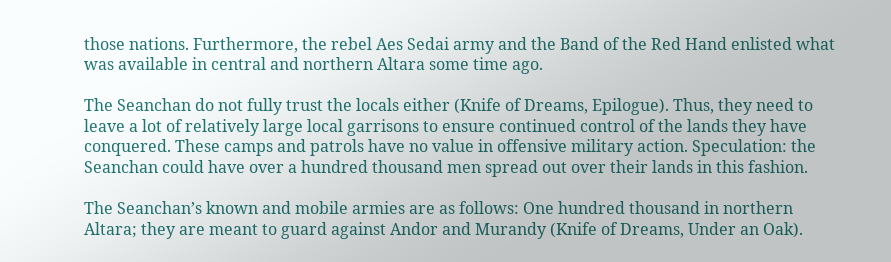those nations. Furthermore, the rebel Aes Sedai army and the Band of the Red Hand enlisted what was available in central and northern Altara some time ago.

The Seanchan do not fully trust the locals either (Knife of Dreams, Epilogue). Thus, they need to leave a lot of relatively large local garrisons to ensure continued control of the lands they have conquered. These camps and patrols have no value in offensive military action. Speculation: the Seanchan could have over a hundred thousand men spread out over their lands in this fashion.

The Seanchan’s known and mobile armies are as follows: One hundred thousand in northern Altara; they are meant to guard against Andor and Murandy (Knife of Dreams, Under an Oak).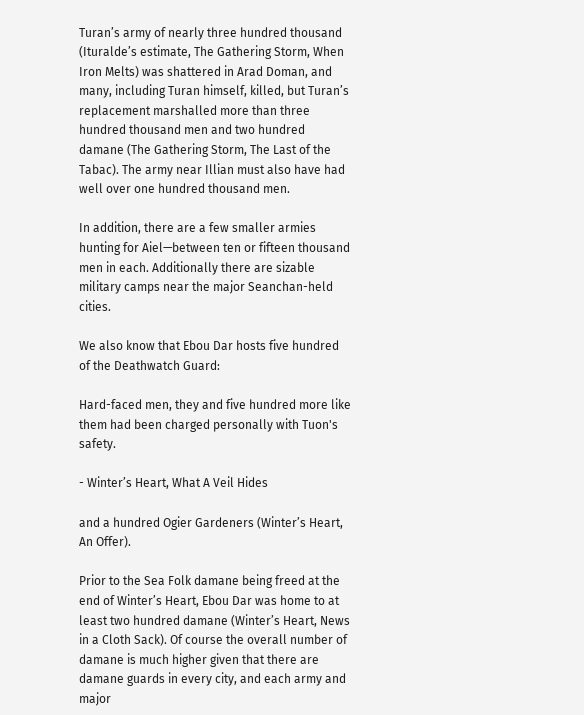Turan’s army of nearly three hundred thousand (Ituralde’s estimate, The Gathering Storm, When Iron Melts) was shattered in Arad Doman, and many, including Turan himself, killed, but Turan’s replacement marshalled more than three hundred thousand men and two hundred damane (The Gathering Storm, The Last of the Tabac). The army near Illian must also have had well over one hundred thousand men.

In addition, there are a few smaller armies hunting for Aiel—between ten or fifteen thousand men in each. Additionally there are sizable military camps near the major Seanchan-held cities.

We also know that Ebou Dar hosts five hundred of the Deathwatch Guard:

Hard-faced men, they and five hundred more like them had been charged personally with Tuon's safety.

- Winter’s Heart, What A Veil Hides

and a hundred Ogier Gardeners (Winter’s Heart, An Offer).

Prior to the Sea Folk damane being freed at the end of Winter’s Heart, Ebou Dar was home to at least two hundred damane (Winter’s Heart, News in a Cloth Sack). Of course the overall number of damane is much higher given that there are damane guards in every city, and each army and major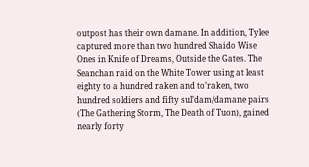outpost has their own damane. In addition, Tylee captured more than two hundred Shaido Wise Ones in Knife of Dreams, Outside the Gates. The Seanchan raid on the White Tower using at least eighty to a hundred raken and to’raken, two hundred soldiers and fifty sul’dam/damane pairs (The Gathering Storm, The Death of Tuon), gained nearly forty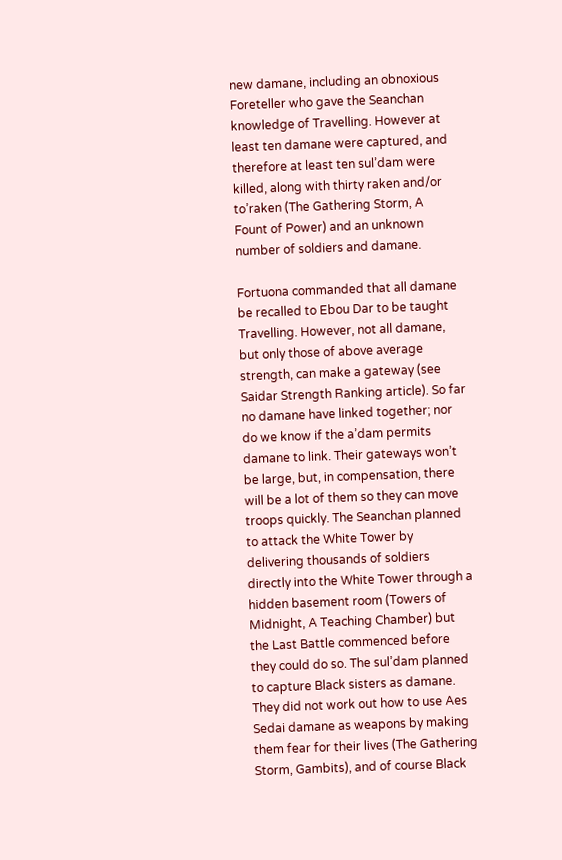new damane, including an obnoxious Foreteller who gave the Seanchan knowledge of Travelling. However at least ten damane were captured, and therefore at least ten sul’dam were killed, along with thirty raken and/or to’raken (The Gathering Storm, A Fount of Power) and an unknown number of soldiers and damane.

Fortuona commanded that all damane be recalled to Ebou Dar to be taught Travelling. However, not all damane, but only those of above average strength, can make a gateway (see Saidar Strength Ranking article). So far no damane have linked together; nor do we know if the a’dam permits damane to link. Their gateways won’t be large, but, in compensation, there will be a lot of them so they can move troops quickly. The Seanchan planned to attack the White Tower by delivering thousands of soldiers directly into the White Tower through a hidden basement room (Towers of Midnight, A Teaching Chamber) but the Last Battle commenced before they could do so. The sul’dam planned to capture Black sisters as damane. They did not work out how to use Aes Sedai damane as weapons by making them fear for their lives (The Gathering Storm, Gambits), and of course Black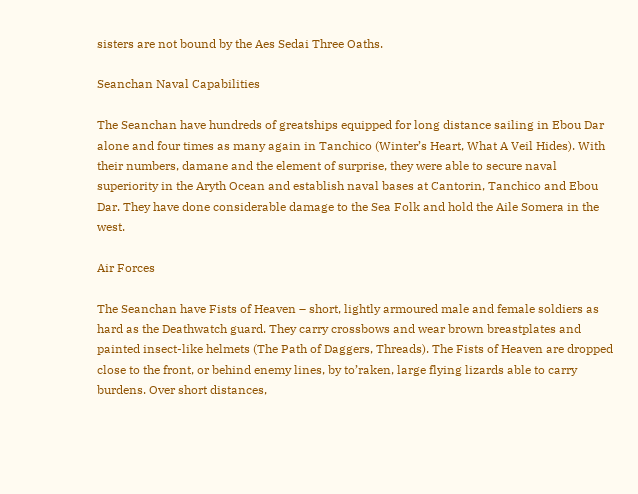sisters are not bound by the Aes Sedai Three Oaths.

Seanchan Naval Capabilities

The Seanchan have hundreds of greatships equipped for long distance sailing in Ebou Dar alone and four times as many again in Tanchico (Winter’s Heart, What A Veil Hides). With their numbers, damane and the element of surprise, they were able to secure naval superiority in the Aryth Ocean and establish naval bases at Cantorin, Tanchico and Ebou Dar. They have done considerable damage to the Sea Folk and hold the Aile Somera in the west.

Air Forces

The Seanchan have Fists of Heaven – short, lightly armoured male and female soldiers as hard as the Deathwatch guard. They carry crossbows and wear brown breastplates and painted insect-like helmets (The Path of Daggers, Threads). The Fists of Heaven are dropped close to the front, or behind enemy lines, by to’raken, large flying lizards able to carry burdens. Over short distances,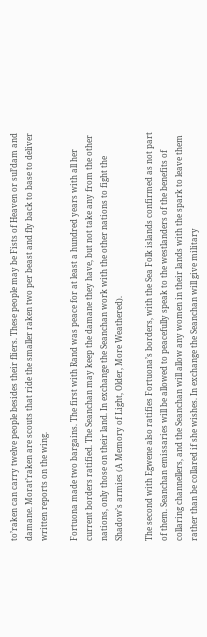to’raken can carry twelve people besides their fliers. These people may be Fists of Heaven or sul’dam and damane. Morat’raken are scouts that ride the smaller raken two per beast and fly back to base to deliver written reports on the wing.

Fortuona made two bargains. The first with Rand was peace for at least a hundred years with all her current borders ratified. The Seanchan may keep the damane they have, but not take any from the other nations, only those on their land. In exchange the Seanchan work with the other nations to fight the Shadow’s armies (A Memory of Light, Older, More Weathered).

The second with Egwene also ratifies Fortuona’s borders, with the Sea Folk islands confirmed as not part of them. Seanchan emissaries will be allowed to peacefully speak to the westlanders of the benefits of collaring channellers, and the Seanchan will allow any women in their lands with the spark to leave them rather than be collared if she wishes. In exchange the Seanchan will give military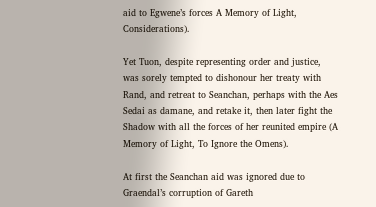aid to Egwene’s forces A Memory of Light, Considerations).

Yet Tuon, despite representing order and justice, was sorely tempted to dishonour her treaty with Rand, and retreat to Seanchan, perhaps with the Aes Sedai as damane, and retake it, then later fight the Shadow with all the forces of her reunited empire (A Memory of Light, To Ignore the Omens).

At first the Seanchan aid was ignored due to Graendal’s corruption of Gareth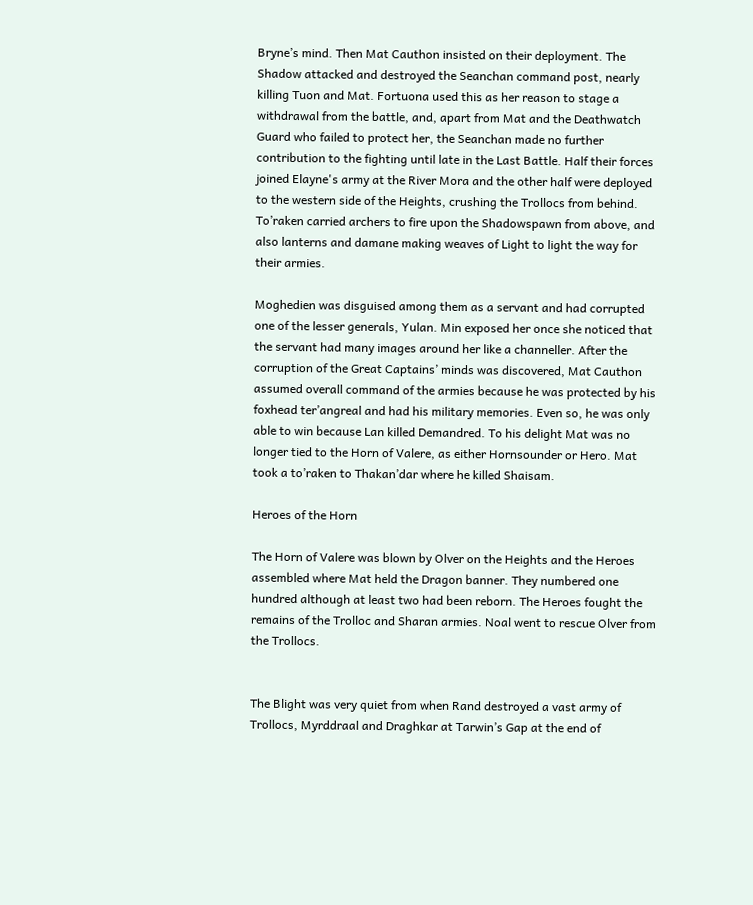Bryne’s mind. Then Mat Cauthon insisted on their deployment. The Shadow attacked and destroyed the Seanchan command post, nearly killing Tuon and Mat. Fortuona used this as her reason to stage a withdrawal from the battle, and, apart from Mat and the Deathwatch Guard who failed to protect her, the Seanchan made no further contribution to the fighting until late in the Last Battle. Half their forces joined Elayne's army at the River Mora and the other half were deployed to the western side of the Heights, crushing the Trollocs from behind. To’raken carried archers to fire upon the Shadowspawn from above, and also lanterns and damane making weaves of Light to light the way for their armies.

Moghedien was disguised among them as a servant and had corrupted one of the lesser generals, Yulan. Min exposed her once she noticed that the servant had many images around her like a channeller. After the corruption of the Great Captains’ minds was discovered, Mat Cauthon assumed overall command of the armies because he was protected by his foxhead ter’angreal and had his military memories. Even so, he was only able to win because Lan killed Demandred. To his delight Mat was no longer tied to the Horn of Valere, as either Hornsounder or Hero. Mat took a to’raken to Thakan’dar where he killed Shaisam.

Heroes of the Horn

The Horn of Valere was blown by Olver on the Heights and the Heroes assembled where Mat held the Dragon banner. They numbered one hundred although at least two had been reborn. The Heroes fought the remains of the Trolloc and Sharan armies. Noal went to rescue Olver from the Trollocs.


The Blight was very quiet from when Rand destroyed a vast army of Trollocs, Myrddraal and Draghkar at Tarwin’s Gap at the end of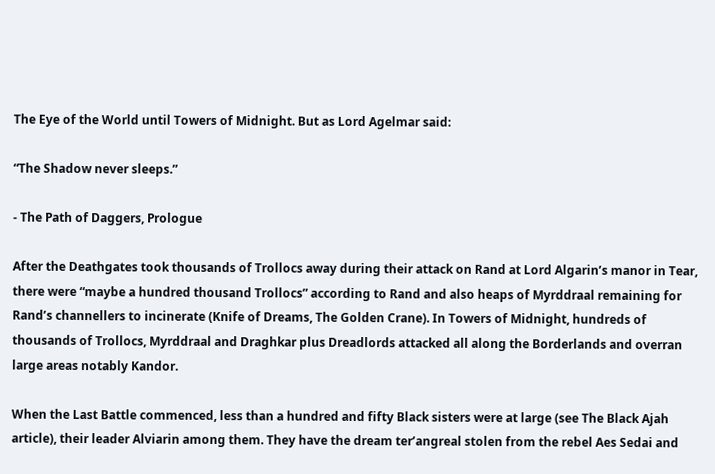The Eye of the World until Towers of Midnight. But as Lord Agelmar said:

“The Shadow never sleeps.”

- The Path of Daggers, Prologue

After the Deathgates took thousands of Trollocs away during their attack on Rand at Lord Algarin’s manor in Tear, there were “maybe a hundred thousand Trollocs” according to Rand and also heaps of Myrddraal remaining for Rand’s channellers to incinerate (Knife of Dreams, The Golden Crane). In Towers of Midnight, hundreds of thousands of Trollocs, Myrddraal and Draghkar plus Dreadlords attacked all along the Borderlands and overran large areas notably Kandor.

When the Last Battle commenced, less than a hundred and fifty Black sisters were at large (see The Black Ajah article), their leader Alviarin among them. They have the dream ter’angreal stolen from the rebel Aes Sedai and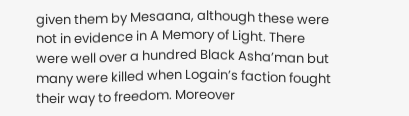given them by Mesaana, although these were not in evidence in A Memory of Light. There were well over a hundred Black Asha’man but many were killed when Logain’s faction fought their way to freedom. Moreover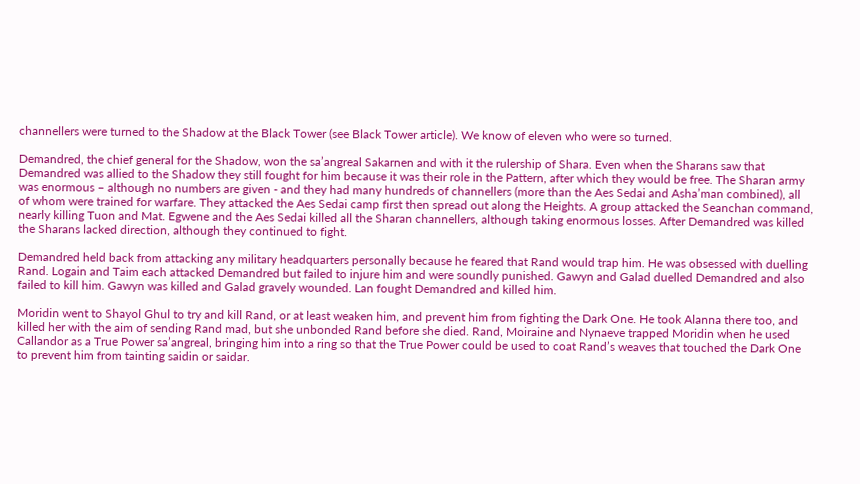channellers were turned to the Shadow at the Black Tower (see Black Tower article). We know of eleven who were so turned.

Demandred, the chief general for the Shadow, won the sa’angreal Sakarnen and with it the rulership of Shara. Even when the Sharans saw that Demandred was allied to the Shadow they still fought for him because it was their role in the Pattern, after which they would be free. The Sharan army was enormous – although no numbers are given - and they had many hundreds of channellers (more than the Aes Sedai and Asha’man combined), all of whom were trained for warfare. They attacked the Aes Sedai camp first then spread out along the Heights. A group attacked the Seanchan command, nearly killing Tuon and Mat. Egwene and the Aes Sedai killed all the Sharan channellers, although taking enormous losses. After Demandred was killed the Sharans lacked direction, although they continued to fight.

Demandred held back from attacking any military headquarters personally because he feared that Rand would trap him. He was obsessed with duelling Rand. Logain and Taim each attacked Demandred but failed to injure him and were soundly punished. Gawyn and Galad duelled Demandred and also failed to kill him. Gawyn was killed and Galad gravely wounded. Lan fought Demandred and killed him.

Moridin went to Shayol Ghul to try and kill Rand, or at least weaken him, and prevent him from fighting the Dark One. He took Alanna there too, and killed her with the aim of sending Rand mad, but she unbonded Rand before she died. Rand, Moiraine and Nynaeve trapped Moridin when he used Callandor as a True Power sa’angreal, bringing him into a ring so that the True Power could be used to coat Rand’s weaves that touched the Dark One to prevent him from tainting saidin or saidar.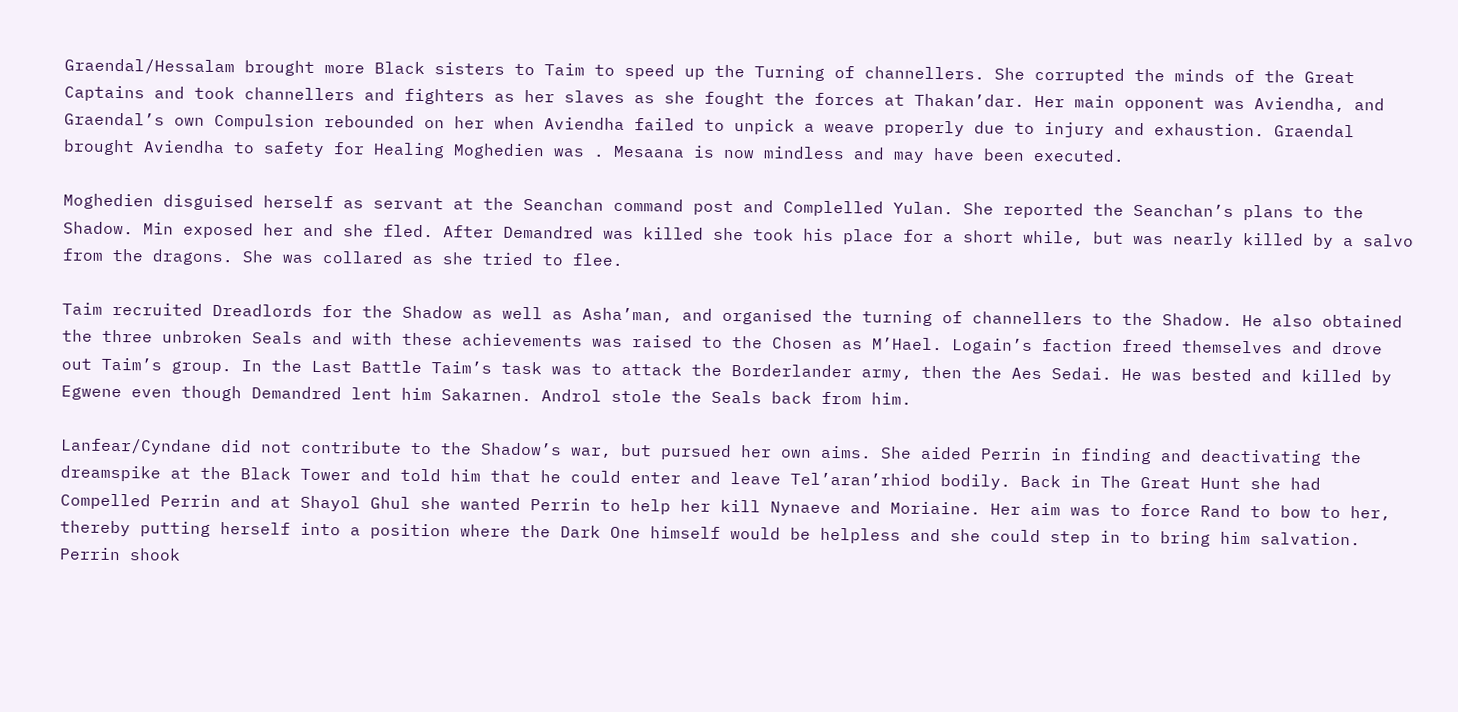Graendal/Hessalam brought more Black sisters to Taim to speed up the Turning of channellers. She corrupted the minds of the Great Captains and took channellers and fighters as her slaves as she fought the forces at Thakan’dar. Her main opponent was Aviendha, and Graendal’s own Compulsion rebounded on her when Aviendha failed to unpick a weave properly due to injury and exhaustion. Graendal brought Aviendha to safety for Healing Moghedien was . Mesaana is now mindless and may have been executed.

Moghedien disguised herself as servant at the Seanchan command post and Complelled Yulan. She reported the Seanchan’s plans to the Shadow. Min exposed her and she fled. After Demandred was killed she took his place for a short while, but was nearly killed by a salvo from the dragons. She was collared as she tried to flee.

Taim recruited Dreadlords for the Shadow as well as Asha’man, and organised the turning of channellers to the Shadow. He also obtained the three unbroken Seals and with these achievements was raised to the Chosen as M’Hael. Logain’s faction freed themselves and drove out Taim’s group. In the Last Battle Taim’s task was to attack the Borderlander army, then the Aes Sedai. He was bested and killed by Egwene even though Demandred lent him Sakarnen. Androl stole the Seals back from him.

Lanfear/Cyndane did not contribute to the Shadow’s war, but pursued her own aims. She aided Perrin in finding and deactivating the dreamspike at the Black Tower and told him that he could enter and leave Tel’aran’rhiod bodily. Back in The Great Hunt she had Compelled Perrin and at Shayol Ghul she wanted Perrin to help her kill Nynaeve and Moriaine. Her aim was to force Rand to bow to her, thereby putting herself into a position where the Dark One himself would be helpless and she could step in to bring him salvation. Perrin shook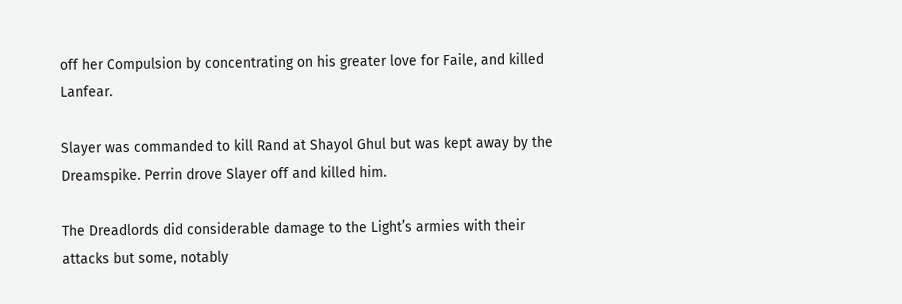off her Compulsion by concentrating on his greater love for Faile, and killed Lanfear.

Slayer was commanded to kill Rand at Shayol Ghul but was kept away by the Dreamspike. Perrin drove Slayer off and killed him.

The Dreadlords did considerable damage to the Light’s armies with their attacks but some, notably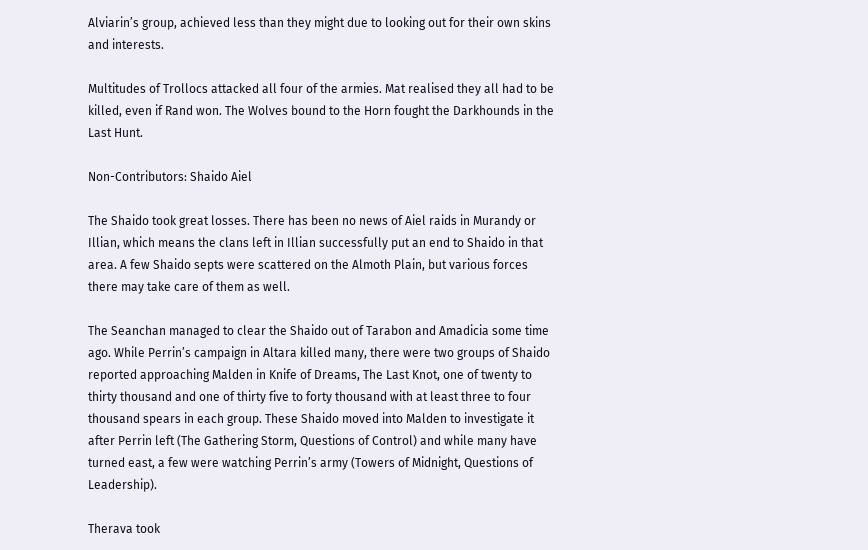Alviarin’s group, achieved less than they might due to looking out for their own skins and interests.

Multitudes of Trollocs attacked all four of the armies. Mat realised they all had to be killed, even if Rand won. The Wolves bound to the Horn fought the Darkhounds in the Last Hunt.

Non-Contributors: Shaido Aiel

The Shaido took great losses. There has been no news of Aiel raids in Murandy or Illian, which means the clans left in Illian successfully put an end to Shaido in that area. A few Shaido septs were scattered on the Almoth Plain, but various forces there may take care of them as well.

The Seanchan managed to clear the Shaido out of Tarabon and Amadicia some time ago. While Perrin’s campaign in Altara killed many, there were two groups of Shaido reported approaching Malden in Knife of Dreams, The Last Knot, one of twenty to thirty thousand and one of thirty five to forty thousand with at least three to four thousand spears in each group. These Shaido moved into Malden to investigate it after Perrin left (The Gathering Storm, Questions of Control) and while many have turned east, a few were watching Perrin’s army (Towers of Midnight, Questions of Leadership).

Therava took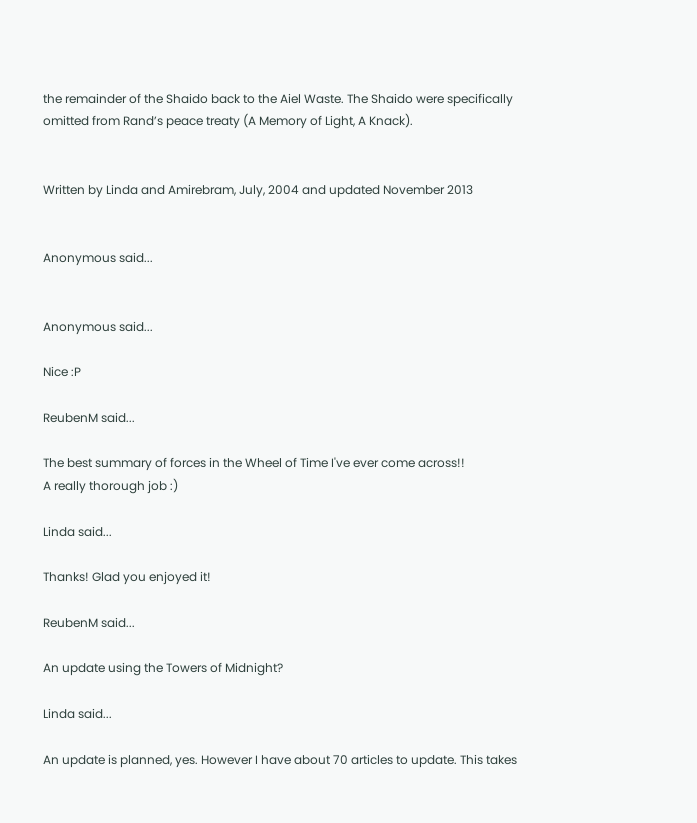the remainder of the Shaido back to the Aiel Waste. The Shaido were specifically omitted from Rand’s peace treaty (A Memory of Light, A Knack).


Written by Linda and Amirebram, July, 2004 and updated November 2013


Anonymous said...


Anonymous said...

Nice :P

ReubenM said...

The best summary of forces in the Wheel of Time I've ever come across!!
A really thorough job :)

Linda said...

Thanks! Glad you enjoyed it!

ReubenM said...

An update using the Towers of Midnight?

Linda said...

An update is planned, yes. However I have about 70 articles to update. This takes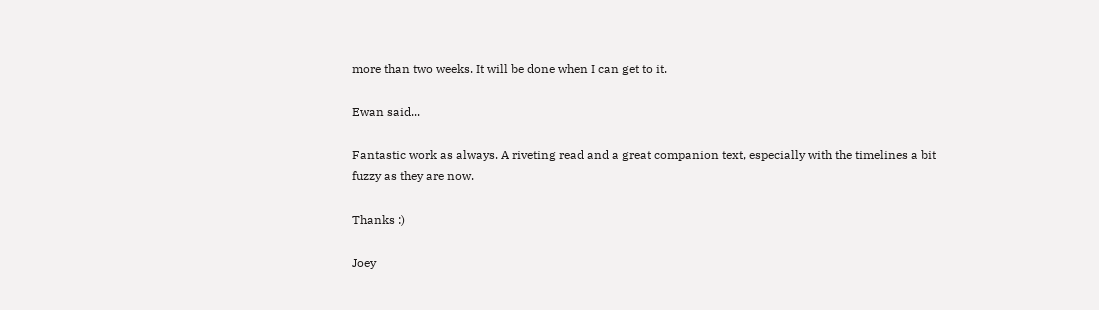more than two weeks. It will be done when I can get to it.

Ewan said...

Fantastic work as always. A riveting read and a great companion text, especially with the timelines a bit fuzzy as they are now.

Thanks :)

Joey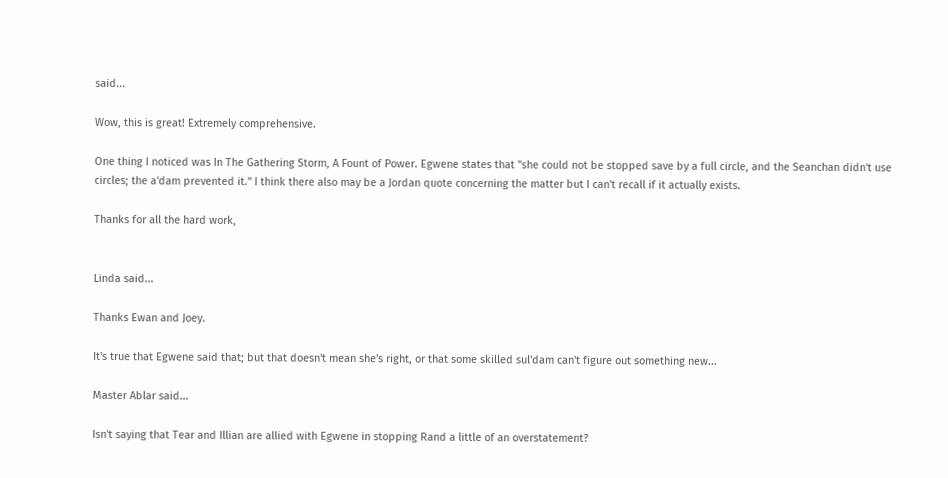said...

Wow, this is great! Extremely comprehensive.

One thing I noticed was In The Gathering Storm, A Fount of Power. Egwene states that "she could not be stopped save by a full circle, and the Seanchan didn't use circles; the a'dam prevented it." I think there also may be a Jordan quote concerning the matter but I can't recall if it actually exists.

Thanks for all the hard work,


Linda said...

Thanks Ewan and Joey.

It's true that Egwene said that; but that doesn't mean she's right, or that some skilled sul'dam can't figure out something new...

Master Ablar said...

Isn't saying that Tear and Illian are allied with Egwene in stopping Rand a little of an overstatement?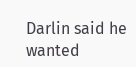Darlin said he wanted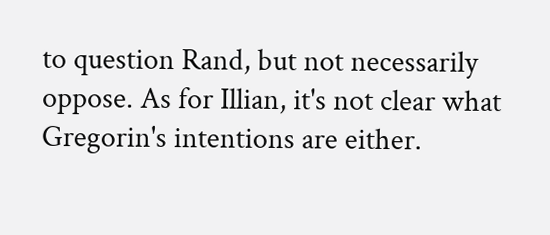to question Rand, but not necessarily oppose. As for Illian, it's not clear what Gregorin's intentions are either.